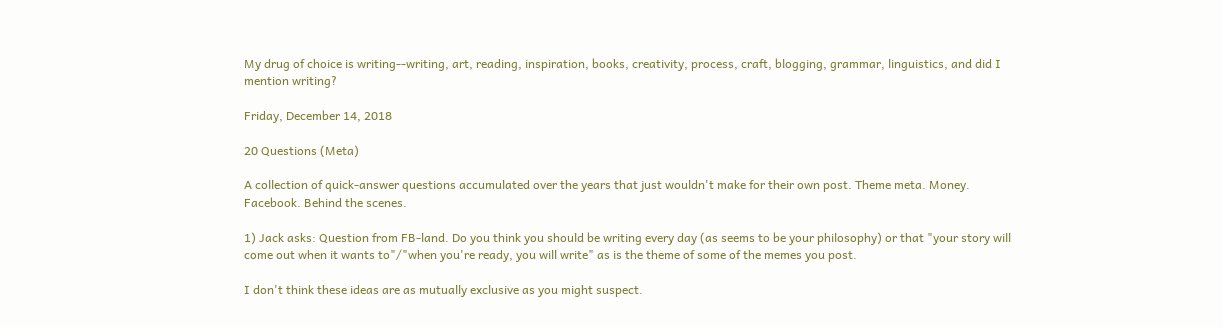My drug of choice is writing--writing, art, reading, inspiration, books, creativity, process, craft, blogging, grammar, linguistics, and did I mention writing?

Friday, December 14, 2018

20 Questions (Meta)

A collection of quick-answer questions accumulated over the years that just wouldn't make for their own post. Theme meta. Money. Facebook. Behind the scenes.

1) Jack asks: Question from FB-land. Do you think you should be writing every day (as seems to be your philosophy) or that "your story will come out when it wants to"/"when you're ready, you will write" as is the theme of some of the memes you post.

I don't think these ideas are as mutually exclusive as you might suspect.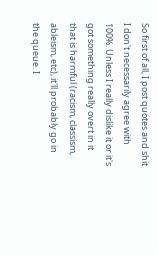So first of all, I post quotes and shit I don't necessarily agree with 100%. Unless I really dislike it or it's got something really overt in it that is harmful (racism, classism, ableism, etc), it'll probably go in the queue. I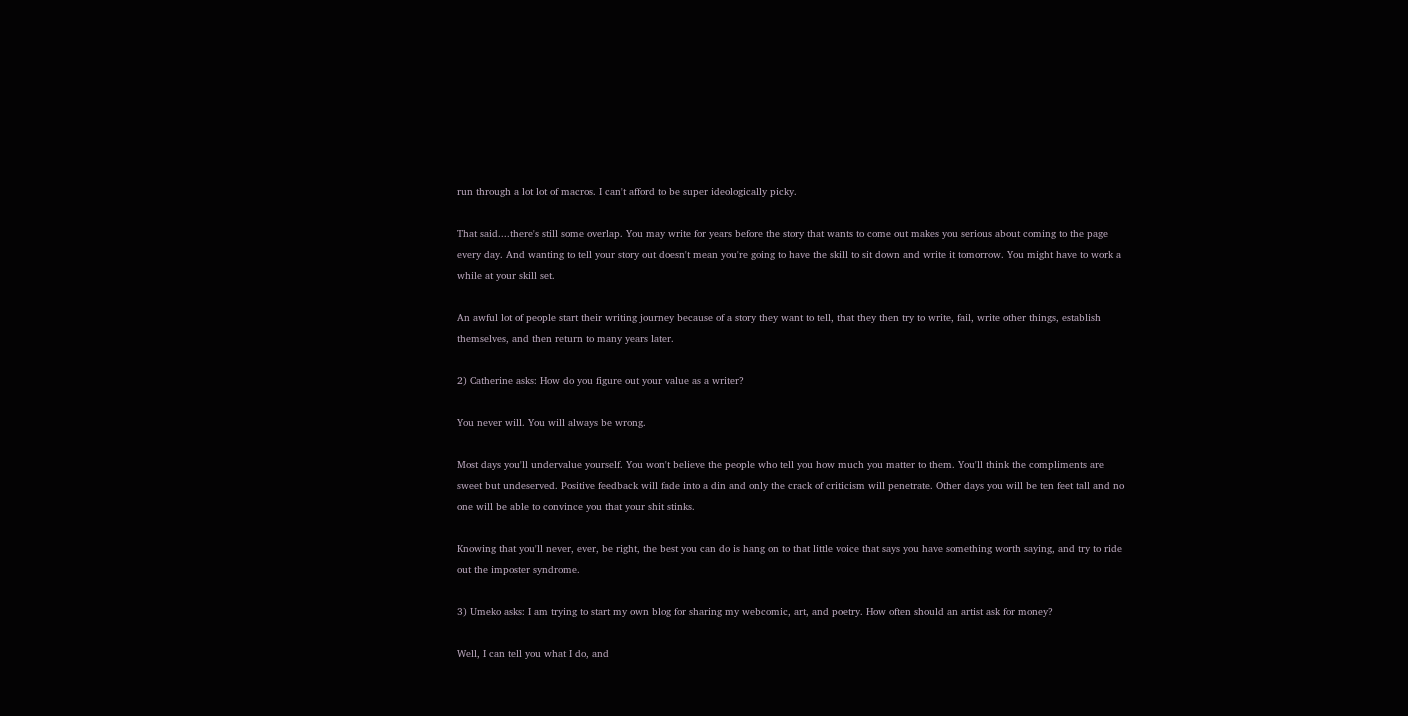run through a lot lot of macros. I can't afford to be super ideologically picky.

That said....there's still some overlap. You may write for years before the story that wants to come out makes you serious about coming to the page every day. And wanting to tell your story out doesn't mean you're going to have the skill to sit down and write it tomorrow. You might have to work a while at your skill set.

An awful lot of people start their writing journey because of a story they want to tell, that they then try to write, fail, write other things, establish themselves, and then return to many years later.

2) Catherine asks: How do you figure out your value as a writer?

You never will. You will always be wrong.

Most days you'll undervalue yourself. You won't believe the people who tell you how much you matter to them. You'll think the compliments are sweet but undeserved. Positive feedback will fade into a din and only the crack of criticism will penetrate. Other days you will be ten feet tall and no one will be able to convince you that your shit stinks.

Knowing that you'll never, ever, be right, the best you can do is hang on to that little voice that says you have something worth saying, and try to ride out the imposter syndrome.

3) Umeko asks: I am trying to start my own blog for sharing my webcomic, art, and poetry. How often should an artist ask for money?

Well, I can tell you what I do, and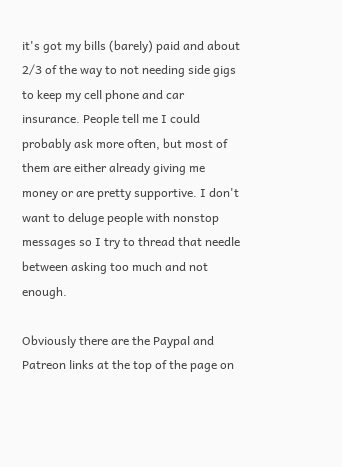it's got my bills (barely) paid and about 2/3 of the way to not needing side gigs to keep my cell phone and car insurance. People tell me I could probably ask more often, but most of them are either already giving me money or are pretty supportive. I don't want to deluge people with nonstop messages so I try to thread that needle between asking too much and not enough.

Obviously there are the Paypal and Patreon links at the top of the page on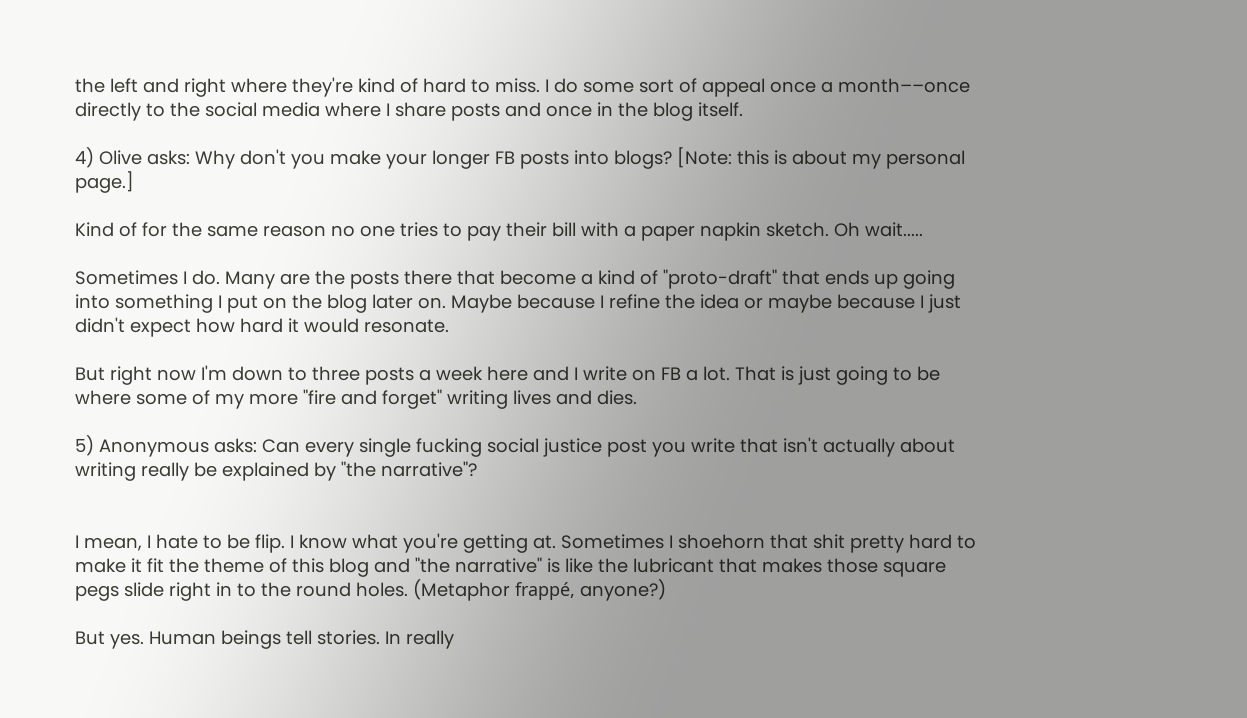the left and right where they're kind of hard to miss. I do some sort of appeal once a month––once directly to the social media where I share posts and once in the blog itself.

4) Olive asks: Why don't you make your longer FB posts into blogs? [Note: this is about my personal page.]

Kind of for the same reason no one tries to pay their bill with a paper napkin sketch. Oh wait.....

Sometimes I do. Many are the posts there that become a kind of "proto-draft" that ends up going into something I put on the blog later on. Maybe because I refine the idea or maybe because I just didn't expect how hard it would resonate.

But right now I'm down to three posts a week here and I write on FB a lot. That is just going to be where some of my more "fire and forget" writing lives and dies.

5) Anonymous asks: Can every single fucking social justice post you write that isn't actually about writing really be explained by "the narrative"?


I mean, I hate to be flip. I know what you're getting at. Sometimes I shoehorn that shit pretty hard to make it fit the theme of this blog and "the narrative" is like the lubricant that makes those square pegs slide right in to the round holes. (Metaphor frappé, anyone?)

But yes. Human beings tell stories. In really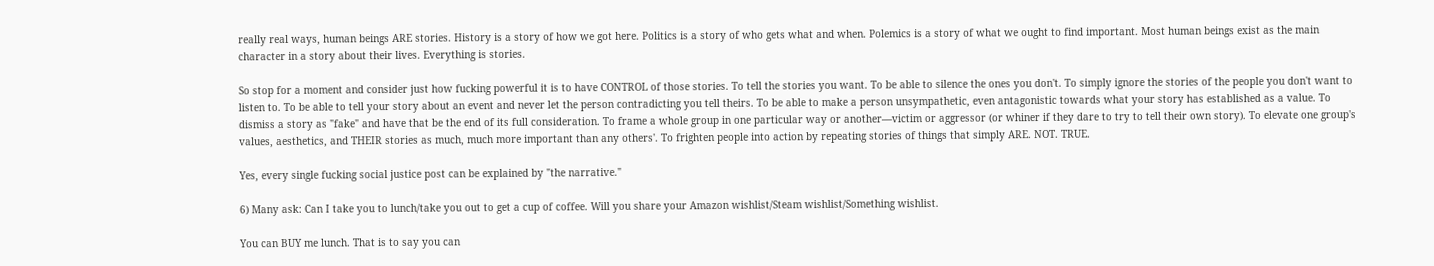really real ways, human beings ARE stories. History is a story of how we got here. Politics is a story of who gets what and when. Polemics is a story of what we ought to find important. Most human beings exist as the main character in a story about their lives. Everything is stories.

So stop for a moment and consider just how fucking powerful it is to have CONTROL of those stories. To tell the stories you want. To be able to silence the ones you don't. To simply ignore the stories of the people you don't want to listen to. To be able to tell your story about an event and never let the person contradicting you tell theirs. To be able to make a person unsympathetic, even antagonistic towards what your story has established as a value. To dismiss a story as "fake" and have that be the end of its full consideration. To frame a whole group in one particular way or another––victim or aggressor (or whiner if they dare to try to tell their own story). To elevate one group's values, aesthetics, and THEIR stories as much, much more important than any others'. To frighten people into action by repeating stories of things that simply ARE. NOT. TRUE.

Yes, every single fucking social justice post can be explained by "the narrative."

6) Many ask: Can I take you to lunch/take you out to get a cup of coffee. Will you share your Amazon wishlist/Steam wishlist/Something wishlist.

You can BUY me lunch. That is to say you can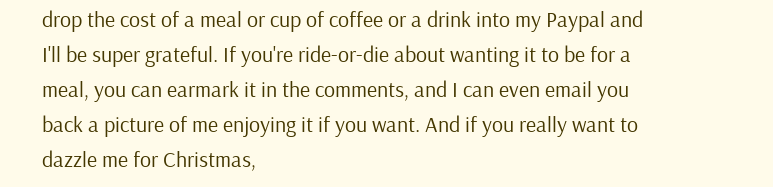drop the cost of a meal or cup of coffee or a drink into my Paypal and I'll be super grateful. If you're ride-or-die about wanting it to be for a meal, you can earmark it in the comments, and I can even email you back a picture of me enjoying it if you want. And if you really want to dazzle me for Christmas,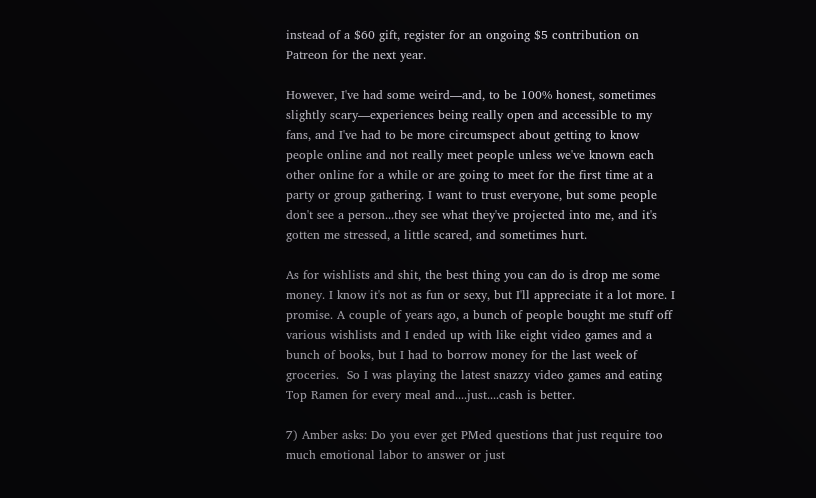instead of a $60 gift, register for an ongoing $5 contribution on Patreon for the next year.

However, I've had some weird––and, to be 100% honest, sometimes slightly scary––experiences being really open and accessible to my fans, and I've had to be more circumspect about getting to know people online and not really meet people unless we've known each other online for a while or are going to meet for the first time at a party or group gathering. I want to trust everyone, but some people don't see a person...they see what they've projected into me, and it's gotten me stressed, a little scared, and sometimes hurt.

As for wishlists and shit, the best thing you can do is drop me some money. I know it's not as fun or sexy, but I'll appreciate it a lot more. I promise. A couple of years ago, a bunch of people bought me stuff off various wishlists and I ended up with like eight video games and a bunch of books, but I had to borrow money for the last week of groceries.  So I was playing the latest snazzy video games and eating Top Ramen for every meal and....just....cash is better.

7) Amber asks: Do you ever get PMed questions that just require too much emotional labor to answer or just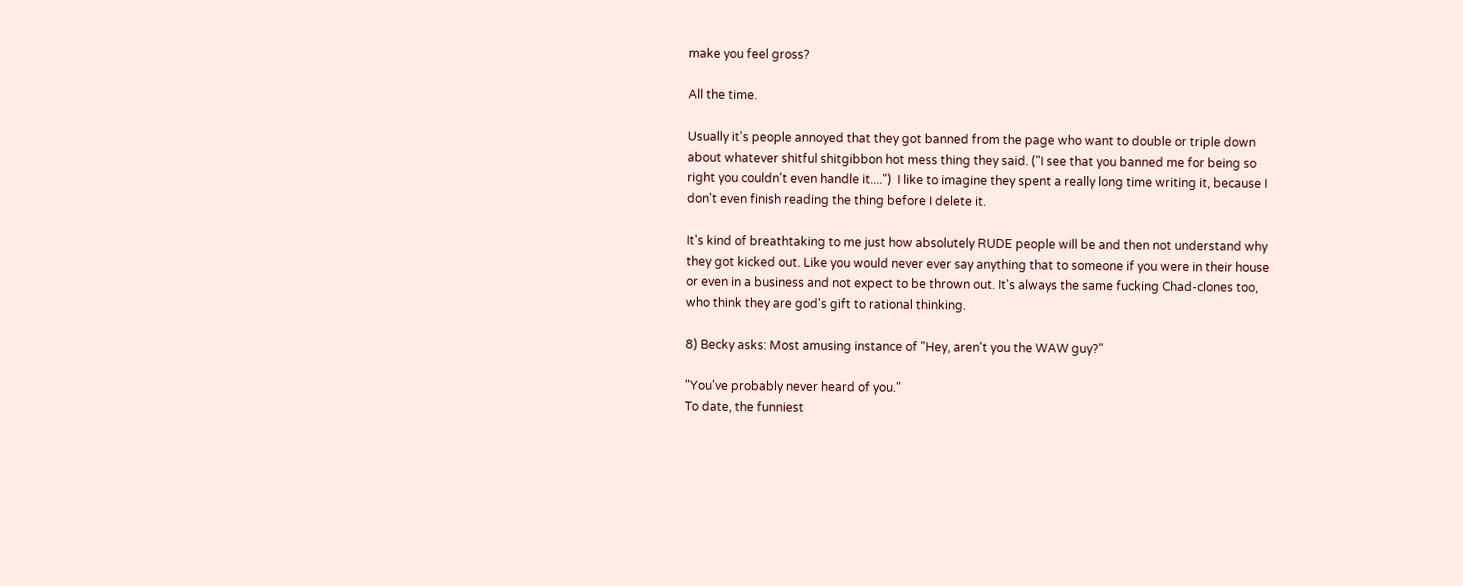make you feel gross?

All the time.

Usually it's people annoyed that they got banned from the page who want to double or triple down about whatever shitful shitgibbon hot mess thing they said. ("I see that you banned me for being so right you couldn't even handle it....")  I like to imagine they spent a really long time writing it, because I don't even finish reading the thing before I delete it.

It's kind of breathtaking to me just how absolutely RUDE people will be and then not understand why they got kicked out. Like you would never ever say anything that to someone if you were in their house or even in a business and not expect to be thrown out. It's always the same fucking Chad-clones too, who think they are god's gift to rational thinking.

8) Becky asks: Most amusing instance of "Hey, aren't you the WAW guy?"

"You've probably never heard of you."
To date, the funniest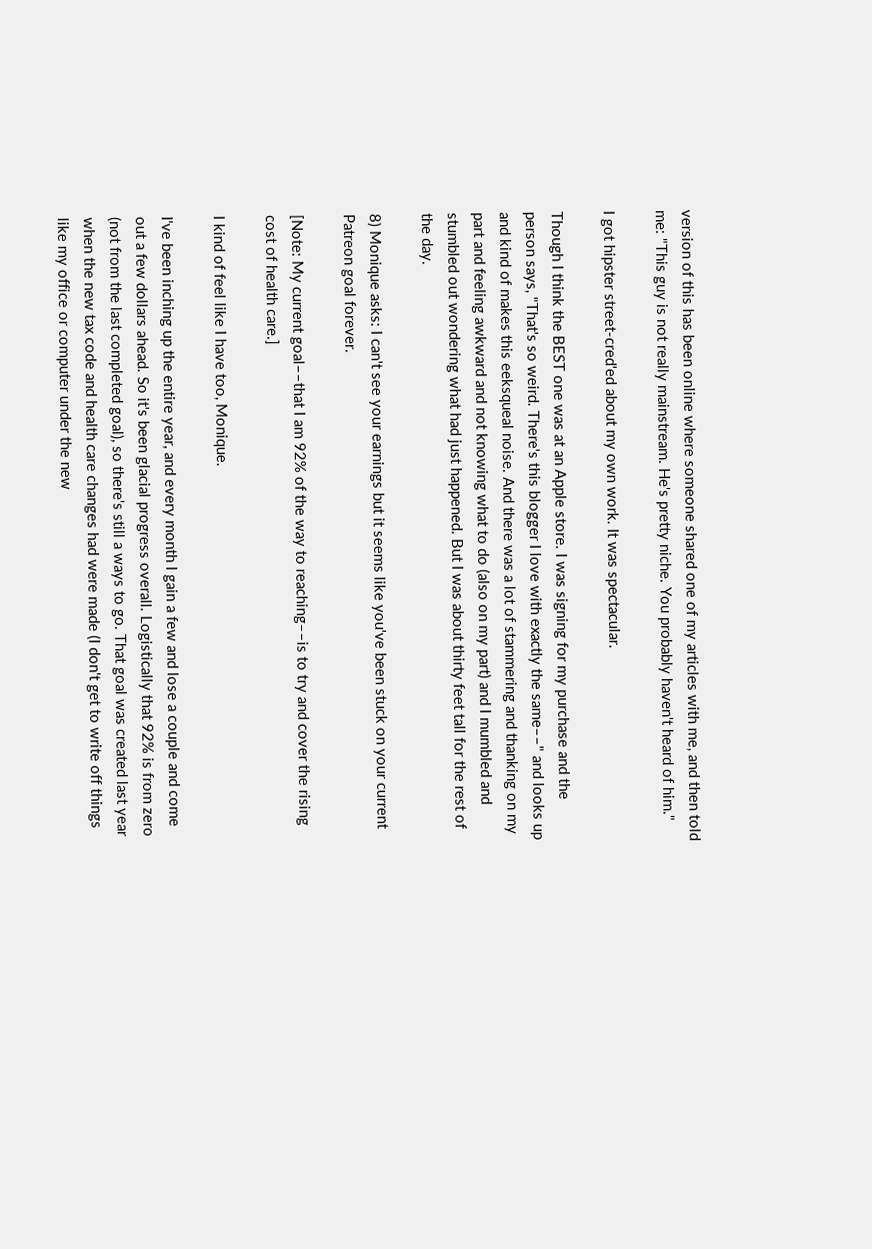version of this has been online where someone shared one of my articles with me, and then told me: "This guy is not really mainstream. He's pretty niche. You probably haven't heard of him."

I got hipster street-cred'ed about my own work. It was spectacular.

Though I think the BEST one was at an Apple store. I was signing for my purchase and the person says, "That's so weird. There's this blogger I love with exactly the same––" and looks up and kind of makes this eeksqueal noise. And there was a lot of stammering and thanking on my part and feeling awkward and not knowing what to do (also on my part) and I mumbled and stumbled out wondering what had just happened. But I was about thirty feet tall for the rest of the day.

8) Monique asks: I can't see your earnings but it seems like you've been stuck on your current Patreon goal forever.

[Note: My current goal––that I am 92% of the way to reaching––is to try and cover the rising cost of health care.]

I kind of feel like I have too, Monique.

I've been inching up the entire year, and every month I gain a few and lose a couple and come out a few dollars ahead. So it's been glacial progress overall. Logistically that 92% is from zero (not from the last completed goal), so there's still a ways to go. That goal was created last year when the new tax code and health care changes had were made (I don't get to write off things like my office or computer under the new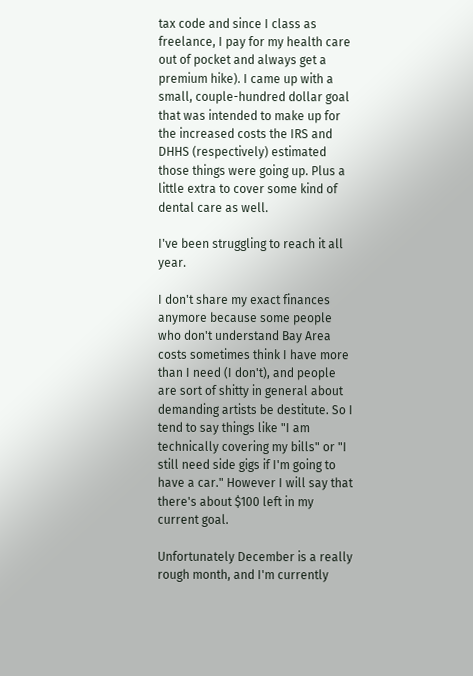tax code and since I class as freelance, I pay for my health care out of pocket and always get a premium hike). I came up with a small, couple-hundred dollar goal that was intended to make up for the increased costs the IRS and DHHS (respectively) estimated those things were going up. Plus a little extra to cover some kind of dental care as well.

I've been struggling to reach it all year.

I don't share my exact finances anymore because some people who don't understand Bay Area costs sometimes think I have more than I need (I don't), and people are sort of shitty in general about demanding artists be destitute. So I tend to say things like "I am technically covering my bills" or "I still need side gigs if I'm going to have a car." However I will say that there's about $100 left in my current goal.

Unfortunately December is a really rough month, and I'm currently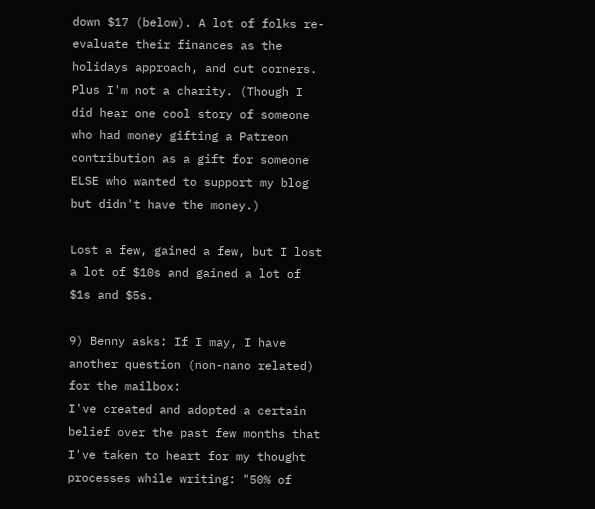down $17 (below). A lot of folks re-evaluate their finances as the holidays approach, and cut corners. Plus I'm not a charity. (Though I did hear one cool story of someone who had money gifting a Patreon contribution as a gift for someone ELSE who wanted to support my blog but didn't have the money.)

Lost a few, gained a few, but I lost a lot of $10s and gained a lot of $1s and $5s.

9) Benny asks: If I may, I have another question (non-nano related) for the mailbox:
I've created and adopted a certain belief over the past few months that I've taken to heart for my thought processes while writing: "50% of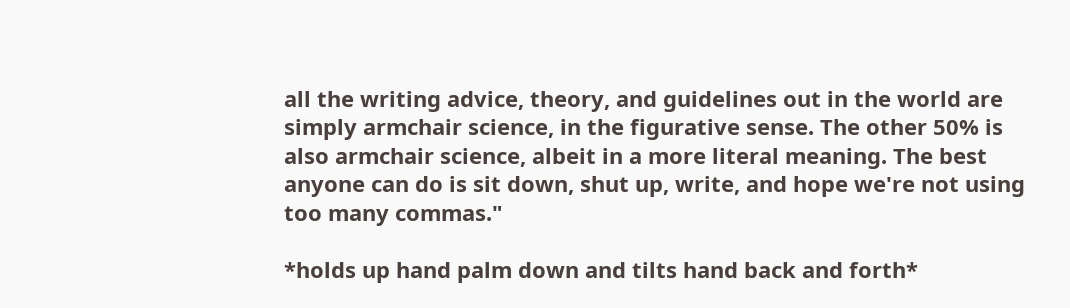all the writing advice, theory, and guidelines out in the world are simply armchair science, in the figurative sense. The other 50% is also armchair science, albeit in a more literal meaning. The best anyone can do is sit down, shut up, write, and hope we're not using too many commas."

*holds up hand palm down and tilts hand back and forth*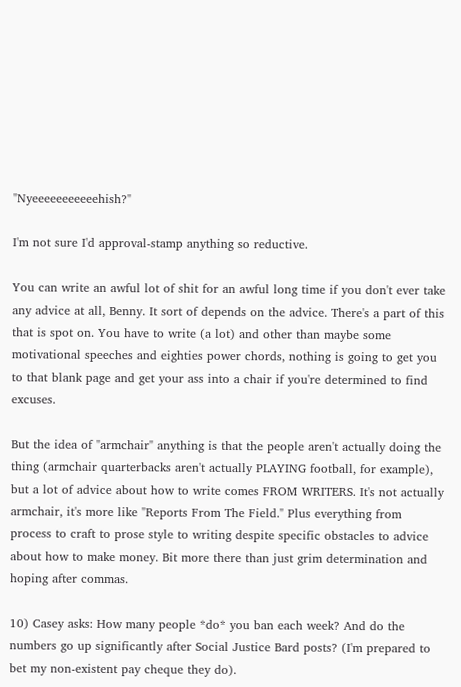"Nyeeeeeeeeeeehish?"

I'm not sure I'd approval-stamp anything so reductive.

You can write an awful lot of shit for an awful long time if you don't ever take any advice at all, Benny. It sort of depends on the advice. There's a part of this that is spot on. You have to write (a lot) and other than maybe some motivational speeches and eighties power chords, nothing is going to get you to that blank page and get your ass into a chair if you're determined to find excuses.

But the idea of "armchair" anything is that the people aren't actually doing the thing (armchair quarterbacks aren't actually PLAYING football, for example), but a lot of advice about how to write comes FROM WRITERS. It's not actually armchair, it's more like "Reports From The Field." Plus everything from process to craft to prose style to writing despite specific obstacles to advice about how to make money. Bit more there than just grim determination and hoping after commas.

10) Casey asks: How many people *do* you ban each week? And do the numbers go up significantly after Social Justice Bard posts? (I'm prepared to bet my non-existent pay cheque they do).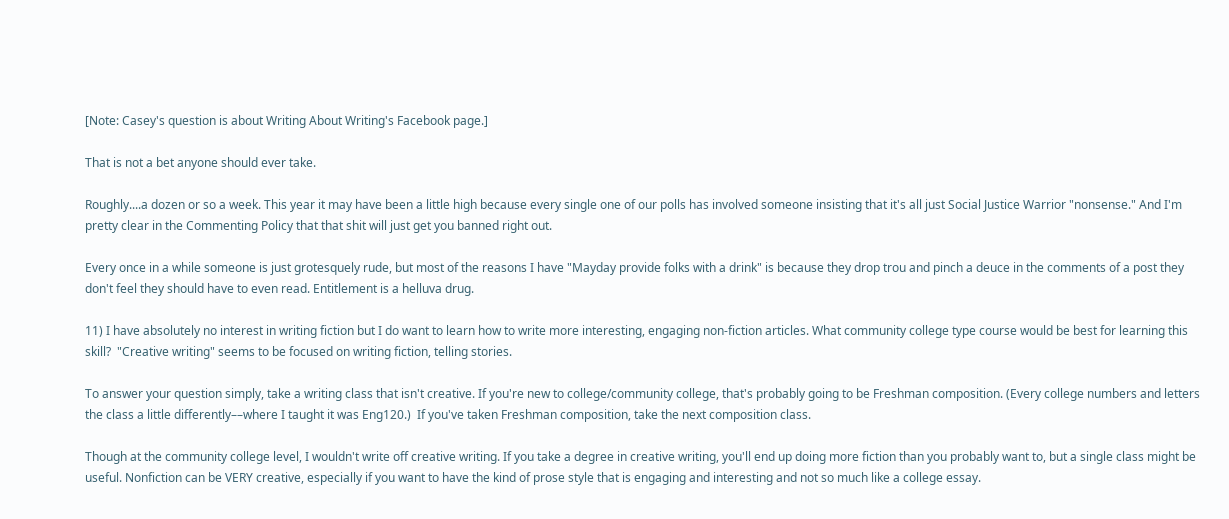[Note: Casey's question is about Writing About Writing's Facebook page.]

That is not a bet anyone should ever take.

Roughly....a dozen or so a week. This year it may have been a little high because every single one of our polls has involved someone insisting that it's all just Social Justice Warrior "nonsense." And I'm pretty clear in the Commenting Policy that that shit will just get you banned right out.

Every once in a while someone is just grotesquely rude, but most of the reasons I have "Mayday provide folks with a drink" is because they drop trou and pinch a deuce in the comments of a post they don't feel they should have to even read. Entitlement is a helluva drug.

11) I have absolutely no interest in writing fiction but I do want to learn how to write more interesting, engaging non-fiction articles. What community college type course would be best for learning this skill?  "Creative writing" seems to be focused on writing fiction, telling stories.

To answer your question simply, take a writing class that isn't creative. If you're new to college/community college, that's probably going to be Freshman composition. (Every college numbers and letters the class a little differently––where I taught it was Eng120.)  If you've taken Freshman composition, take the next composition class.

Though at the community college level, I wouldn't write off creative writing. If you take a degree in creative writing, you'll end up doing more fiction than you probably want to, but a single class might be useful. Nonfiction can be VERY creative, especially if you want to have the kind of prose style that is engaging and interesting and not so much like a college essay.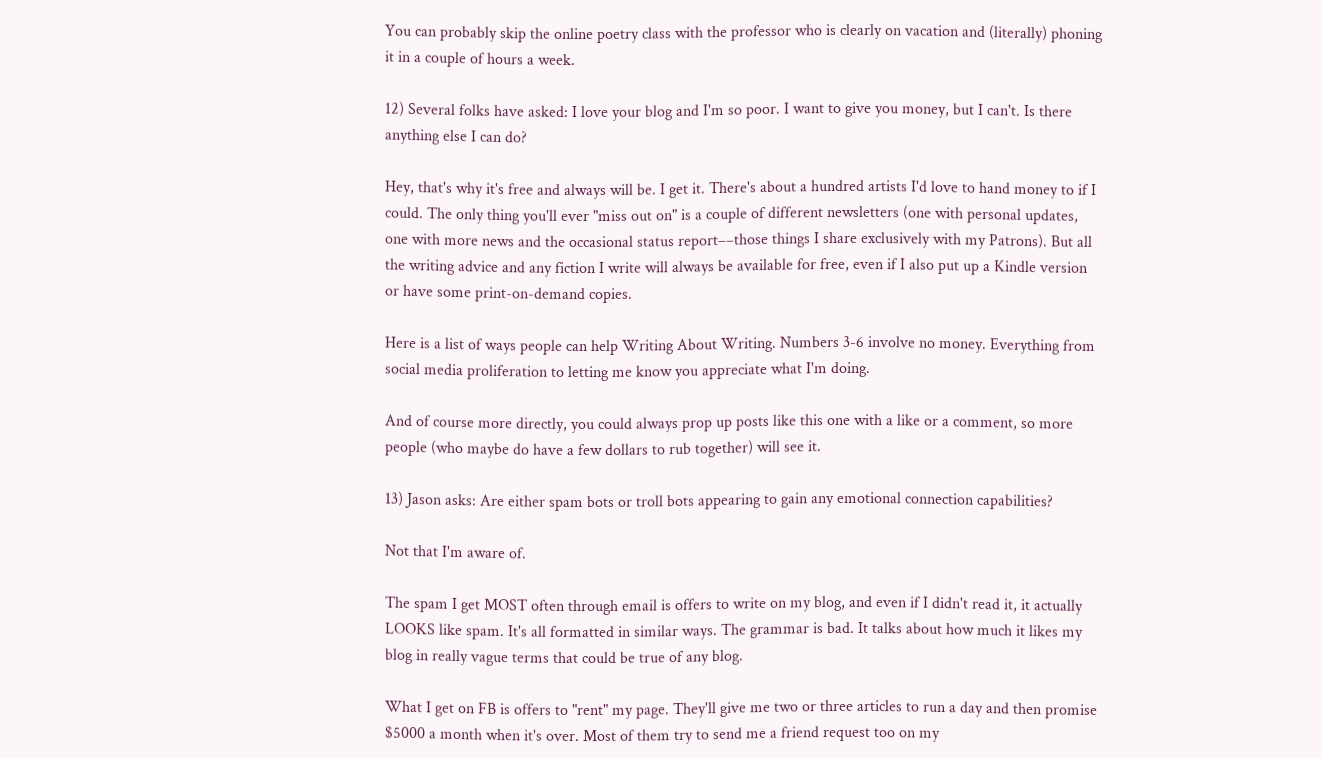You can probably skip the online poetry class with the professor who is clearly on vacation and (literally) phoning it in a couple of hours a week.

12) Several folks have asked: I love your blog and I'm so poor. I want to give you money, but I can't. Is there anything else I can do?

Hey, that's why it's free and always will be. I get it. There's about a hundred artists I'd love to hand money to if I could. The only thing you'll ever "miss out on" is a couple of different newsletters (one with personal updates, one with more news and the occasional status report––those things I share exclusively with my Patrons). But all the writing advice and any fiction I write will always be available for free, even if I also put up a Kindle version or have some print-on-demand copies.

Here is a list of ways people can help Writing About Writing. Numbers 3-6 involve no money. Everything from social media proliferation to letting me know you appreciate what I'm doing.

And of course more directly, you could always prop up posts like this one with a like or a comment, so more people (who maybe do have a few dollars to rub together) will see it.

13) Jason asks: Are either spam bots or troll bots appearing to gain any emotional connection capabilities?

Not that I'm aware of.

The spam I get MOST often through email is offers to write on my blog, and even if I didn't read it, it actually LOOKS like spam. It's all formatted in similar ways. The grammar is bad. It talks about how much it likes my blog in really vague terms that could be true of any blog.

What I get on FB is offers to "rent" my page. They'll give me two or three articles to run a day and then promise $5000 a month when it's over. Most of them try to send me a friend request too on my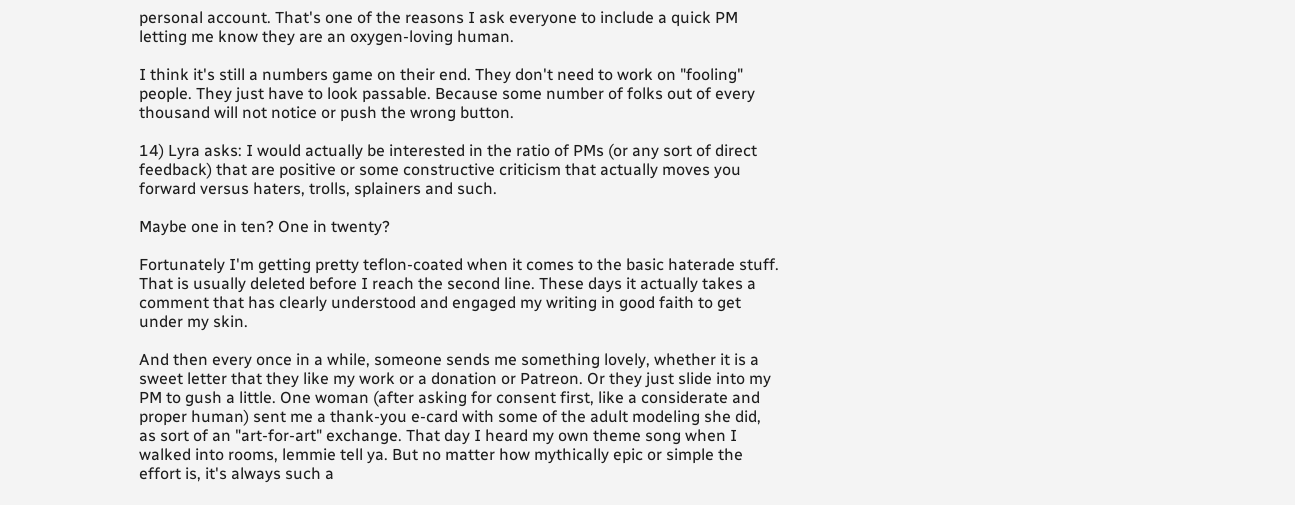personal account. That's one of the reasons I ask everyone to include a quick PM letting me know they are an oxygen-loving human.

I think it's still a numbers game on their end. They don't need to work on "fooling" people. They just have to look passable. Because some number of folks out of every thousand will not notice or push the wrong button.

14) Lyra asks: I would actually be interested in the ratio of PMs (or any sort of direct feedback) that are positive or some constructive criticism that actually moves you forward versus haters, trolls, splainers and such.

Maybe one in ten? One in twenty?

Fortunately I'm getting pretty teflon-coated when it comes to the basic haterade stuff. That is usually deleted before I reach the second line. These days it actually takes a comment that has clearly understood and engaged my writing in good faith to get under my skin.

And then every once in a while, someone sends me something lovely, whether it is a sweet letter that they like my work or a donation or Patreon. Or they just slide into my PM to gush a little. One woman (after asking for consent first, like a considerate and proper human) sent me a thank-you e-card with some of the adult modeling she did, as sort of an "art-for-art" exchange. That day I heard my own theme song when I walked into rooms, lemmie tell ya. But no matter how mythically epic or simple the effort is, it's always such a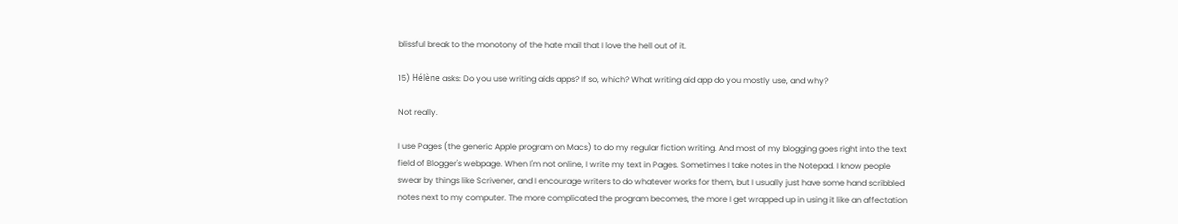blissful break to the monotony of the hate mail that I love the hell out of it.

15) Hélène asks: Do you use writing aids apps? If so, which? What writing aid app do you mostly use, and why?

Not really.

I use Pages (the generic Apple program on Macs) to do my regular fiction writing. And most of my blogging goes right into the text field of Blogger's webpage. When I'm not online, I write my text in Pages. Sometimes I take notes in the Notepad. I know people swear by things like Scrivener, and I encourage writers to do whatever works for them, but I usually just have some hand scribbled notes next to my computer. The more complicated the program becomes, the more I get wrapped up in using it like an affectation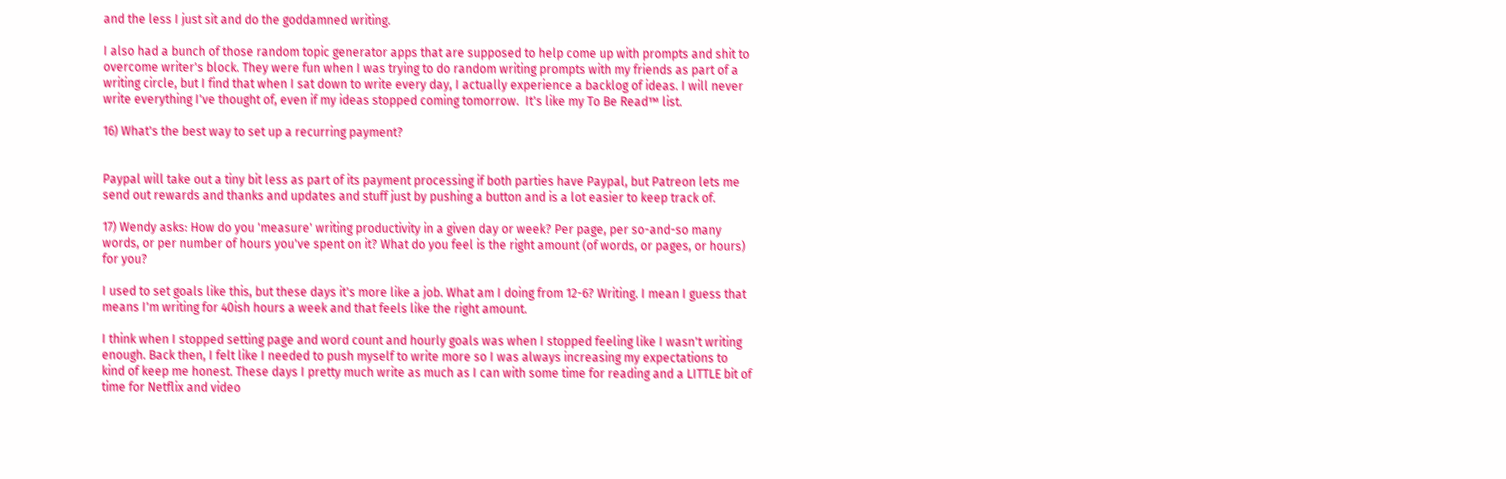and the less I just sit and do the goddamned writing.

I also had a bunch of those random topic generator apps that are supposed to help come up with prompts and shit to overcome writer's block. They were fun when I was trying to do random writing prompts with my friends as part of a writing circle, but I find that when I sat down to write every day, I actually experience a backlog of ideas. I will never write everything I've thought of, even if my ideas stopped coming tomorrow.  It's like my To Be Read™ list.

16) What's the best way to set up a recurring payment?


Paypal will take out a tiny bit less as part of its payment processing if both parties have Paypal, but Patreon lets me send out rewards and thanks and updates and stuff just by pushing a button and is a lot easier to keep track of.

17) Wendy asks: How do you 'measure' writing productivity in a given day or week? Per page, per so-and-so many words, or per number of hours you've spent on it? What do you feel is the right amount (of words, or pages, or hours) for you?

I used to set goals like this, but these days it's more like a job. What am I doing from 12-6? Writing. I mean I guess that means I'm writing for 40ish hours a week and that feels like the right amount.

I think when I stopped setting page and word count and hourly goals was when I stopped feeling like I wasn't writing enough. Back then, I felt like I needed to push myself to write more so I was always increasing my expectations to kind of keep me honest. These days I pretty much write as much as I can with some time for reading and a LITTLE bit of time for Netflix and video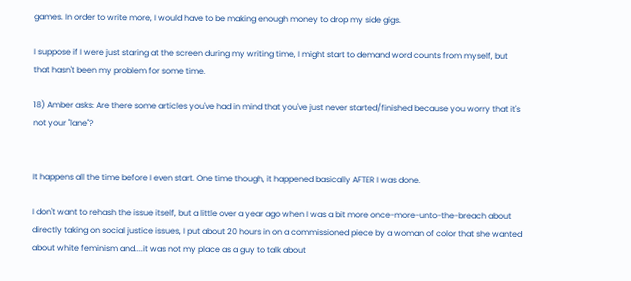games. In order to write more, I would have to be making enough money to drop my side gigs.

I suppose if I were just staring at the screen during my writing time, I might start to demand word counts from myself, but that hasn't been my problem for some time.

18) Amber asks: Are there some articles you've had in mind that you've just never started/finished because you worry that it's not your "lane"?


It happens all the time before I even start. One time though, it happened basically AFTER I was done.

I don't want to rehash the issue itself, but a little over a year ago when I was a bit more once-more-unto-the-breach about directly taking on social justice issues, I put about 20 hours in on a commissioned piece by a woman of color that she wanted about white feminism and....it was not my place as a guy to talk about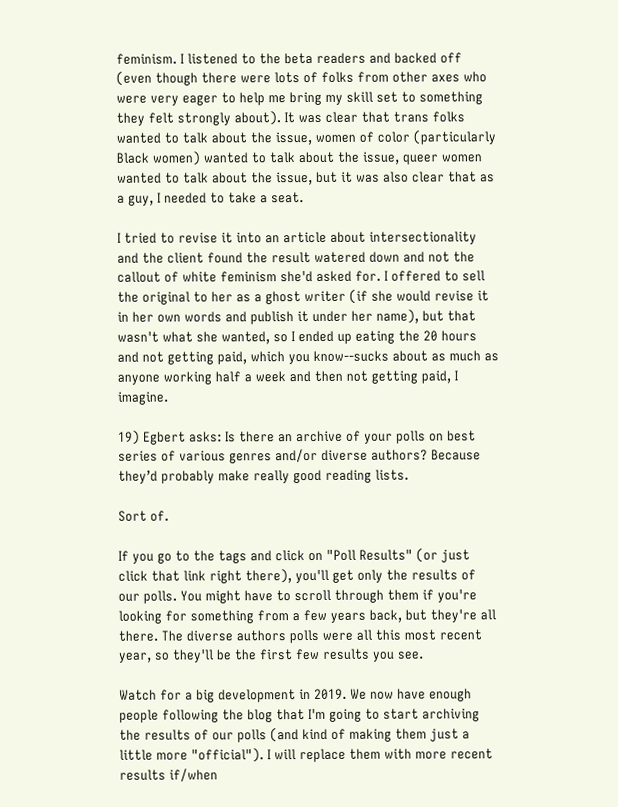feminism. I listened to the beta readers and backed off (even though there were lots of folks from other axes who were very eager to help me bring my skill set to something they felt strongly about). It was clear that trans folks wanted to talk about the issue, women of color (particularly Black women) wanted to talk about the issue, queer women wanted to talk about the issue, but it was also clear that as a guy, I needed to take a seat.

I tried to revise it into an article about intersectionality and the client found the result watered down and not the callout of white feminism she'd asked for. I offered to sell the original to her as a ghost writer (if she would revise it in her own words and publish it under her name), but that wasn't what she wanted, so I ended up eating the 20 hours and not getting paid, which you know--sucks about as much as anyone working half a week and then not getting paid, I imagine.

19) Egbert asks: Is there an archive of your polls on best series of various genres and/or diverse authors? Because they’d probably make really good reading lists.

Sort of.

If you go to the tags and click on "Poll Results" (or just click that link right there), you'll get only the results of our polls. You might have to scroll through them if you're looking for something from a few years back, but they're all there. The diverse authors polls were all this most recent year, so they'll be the first few results you see.

Watch for a big development in 2019. We now have enough people following the blog that I'm going to start archiving the results of our polls (and kind of making them just a little more "official"). I will replace them with more recent results if/when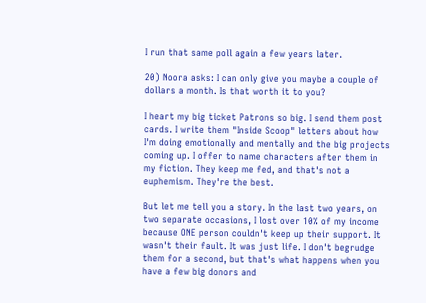I run that same poll again a few years later.

20) Noora asks: I can only give you maybe a couple of dollars a month. Is that worth it to you?

I heart my big ticket Patrons so big. I send them post cards. I write them "Inside Scoop" letters about how I'm doing emotionally and mentally and the big projects coming up. I offer to name characters after them in my fiction. They keep me fed, and that's not a euphemism. They're the best.

But let me tell you a story. In the last two years, on two separate occasions, I lost over 10% of my income because ONE person couldn't keep up their support. It wasn't their fault. It was just life. I don't begrudge them for a second, but that's what happens when you have a few big donors and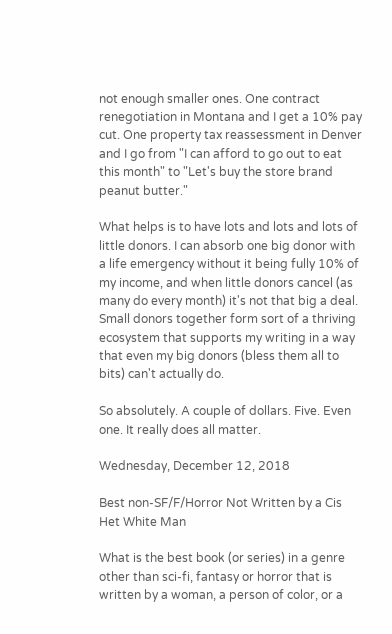not enough smaller ones. One contract renegotiation in Montana and I get a 10% pay cut. One property tax reassessment in Denver and I go from "I can afford to go out to eat this month" to "Let's buy the store brand peanut butter."

What helps is to have lots and lots and lots of little donors. I can absorb one big donor with a life emergency without it being fully 10% of my income, and when little donors cancel (as many do every month) it's not that big a deal. Small donors together form sort of a thriving ecosystem that supports my writing in a way that even my big donors (bless them all to bits) can't actually do.

So absolutely. A couple of dollars. Five. Even one. It really does all matter.

Wednesday, December 12, 2018

Best non-SF/F/Horror Not Written by a Cis Het White Man

What is the best book (or series) in a genre other than sci-fi, fantasy or horror that is written by a woman, a person of color, or a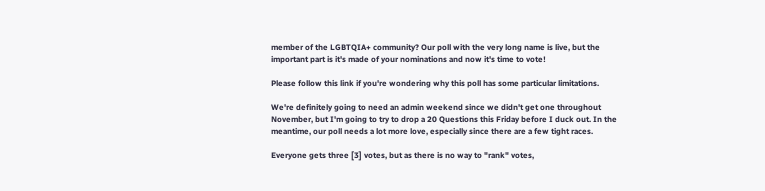member of the LGBTQIA+ community? Our poll with the very long name is live, but the important part is it's made of your nominations and now it's time to vote!

Please follow this link if you're wondering why this poll has some particular limitations.

We're definitely going to need an admin weekend since we didn't get one throughout November, but I'm going to try to drop a 20 Questions this Friday before I duck out. In the meantime, our poll needs a lot more love, especially since there are a few tight races.

Everyone gets three [3] votes, but as there is no way to "rank" votes,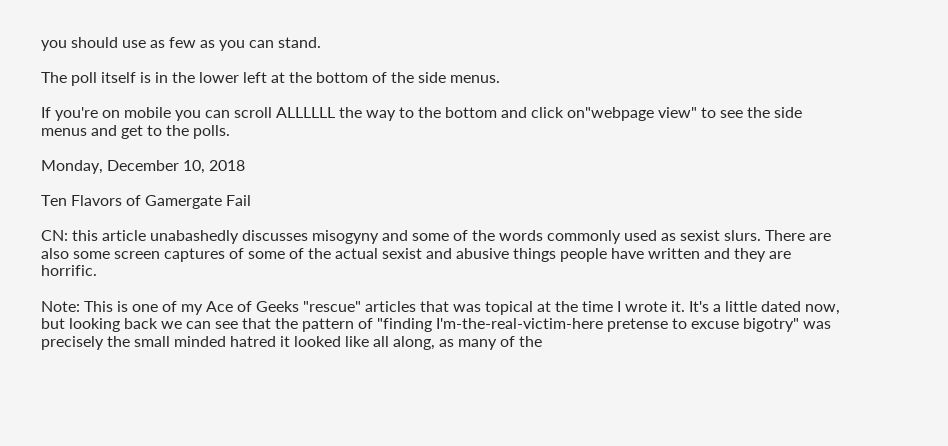you should use as few as you can stand.

The poll itself is in the lower left at the bottom of the side menus.

If you're on mobile you can scroll ALLLLLL the way to the bottom and click on"webpage view" to see the side menus and get to the polls.

Monday, December 10, 2018

Ten Flavors of Gamergate Fail

CN: this article unabashedly discusses misogyny and some of the words commonly used as sexist slurs. There are also some screen captures of some of the actual sexist and abusive things people have written and they are horrific.

Note: This is one of my Ace of Geeks "rescue" articles that was topical at the time I wrote it. It's a little dated now, but looking back we can see that the pattern of "finding I'm-the-real-victim-here pretense to excuse bigotry" was precisely the small minded hatred it looked like all along, as many of the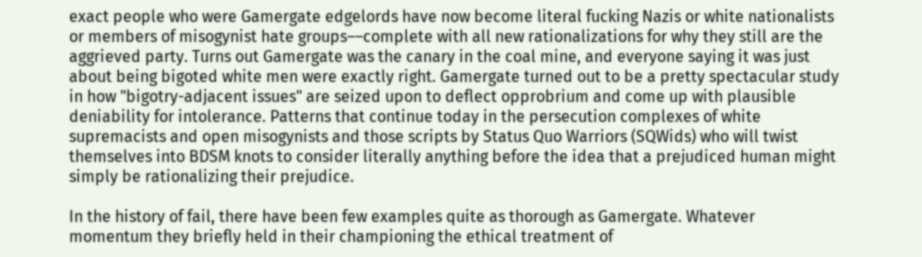exact people who were Gamergate edgelords have now become literal fucking Nazis or white nationalists or members of misogynist hate groups––complete with all new rationalizations for why they still are the aggrieved party. Turns out Gamergate was the canary in the coal mine, and everyone saying it was just about being bigoted white men were exactly right. Gamergate turned out to be a pretty spectacular study in how "bigotry-adjacent issues" are seized upon to deflect opprobrium and come up with plausible deniability for intolerance. Patterns that continue today in the persecution complexes of white supremacists and open misogynists and those scripts by Status Quo Warriors (SQWids) who will twist themselves into BDSM knots to consider literally anything before the idea that a prejudiced human might simply be rationalizing their prejudice.

In the history of fail, there have been few examples quite as thorough as Gamergate. Whatever momentum they briefly held in their championing the ethical treatment of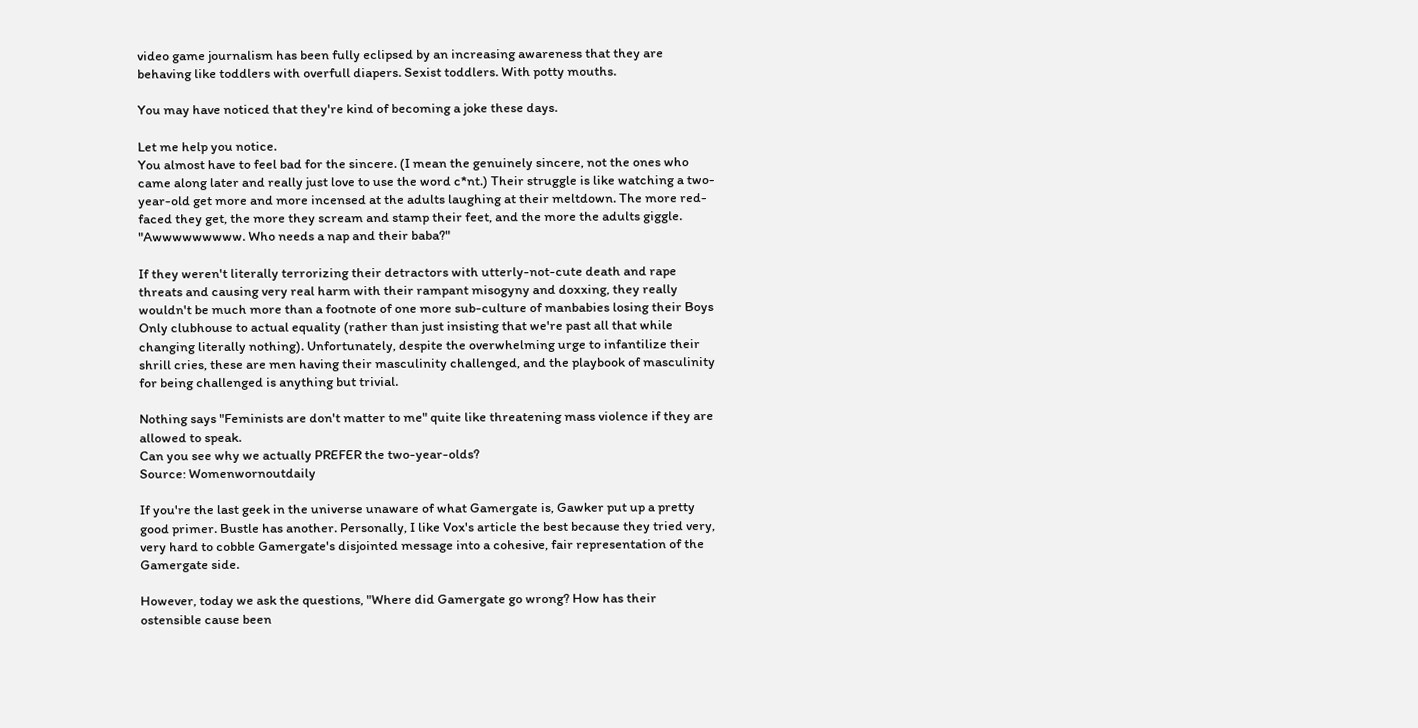video game journalism has been fully eclipsed by an increasing awareness that they are behaving like toddlers with overfull diapers. Sexist toddlers. With potty mouths.

You may have noticed that they're kind of becoming a joke these days.

Let me help you notice.
You almost have to feel bad for the sincere. (I mean the genuinely sincere, not the ones who came along later and really just love to use the word c*nt.) Their struggle is like watching a two-year-old get more and more incensed at the adults laughing at their meltdown. The more red-faced they get, the more they scream and stamp their feet, and the more the adults giggle. "Awwwwwwwww. Who needs a nap and their baba?"

If they weren't literally terrorizing their detractors with utterly-not-cute death and rape threats and causing very real harm with their rampant misogyny and doxxing, they really wouldn't be much more than a footnote of one more sub-culture of manbabies losing their Boys Only clubhouse to actual equality (rather than just insisting that we're past all that while changing literally nothing). Unfortunately, despite the overwhelming urge to infantilize their shrill cries, these are men having their masculinity challenged, and the playbook of masculinity for being challenged is anything but trivial.

Nothing says "Feminists are don't matter to me" quite like threatening mass violence if they are allowed to speak.
Can you see why we actually PREFER the two-year-olds?
Source: Womenwornoutdaily

If you're the last geek in the universe unaware of what Gamergate is, Gawker put up a pretty good primer. Bustle has another. Personally, I like Vox's article the best because they tried very, very hard to cobble Gamergate's disjointed message into a cohesive, fair representation of the Gamergate side.

However, today we ask the questions, "Where did Gamergate go wrong? How has their ostensible cause been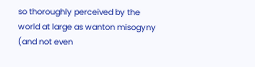so thoroughly perceived by the world at large as wanton misogyny (and not even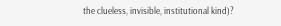the clueless, invisible, institutional kind)?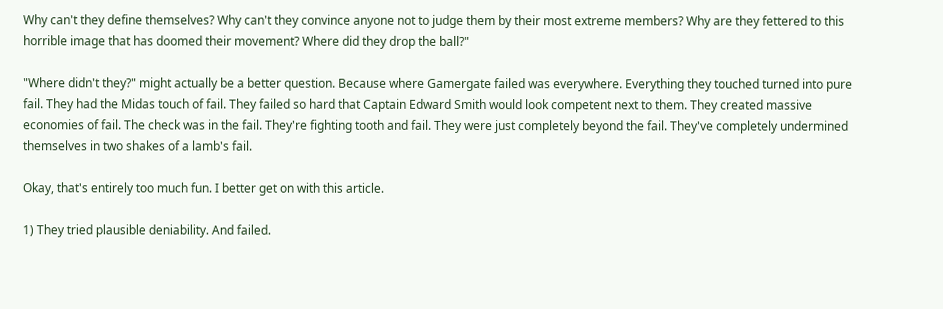Why can't they define themselves? Why can't they convince anyone not to judge them by their most extreme members? Why are they fettered to this horrible image that has doomed their movement? Where did they drop the ball?"

"Where didn't they?" might actually be a better question. Because where Gamergate failed was everywhere. Everything they touched turned into pure fail. They had the Midas touch of fail. They failed so hard that Captain Edward Smith would look competent next to them. They created massive economies of fail. The check was in the fail. They're fighting tooth and fail. They were just completely beyond the fail. They've completely undermined themselves in two shakes of a lamb's fail.

Okay, that's entirely too much fun. I better get on with this article.

1) They tried plausible deniability. And failed.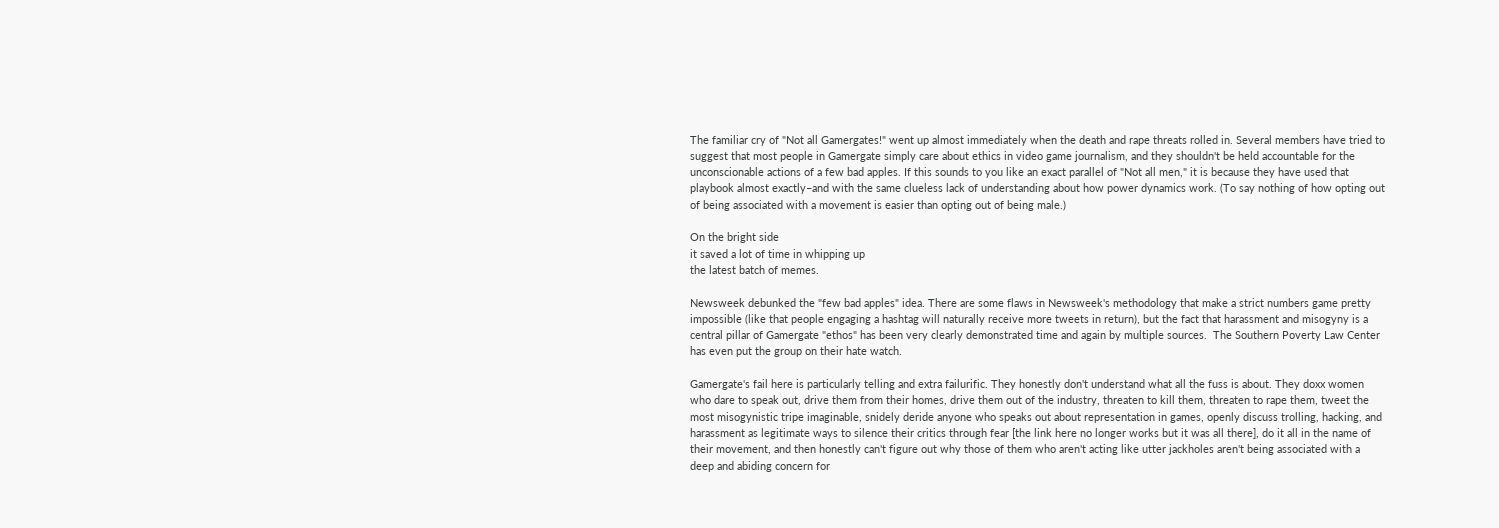The familiar cry of "Not all Gamergates!" went up almost immediately when the death and rape threats rolled in. Several members have tried to suggest that most people in Gamergate simply care about ethics in video game journalism, and they shouldn't be held accountable for the unconscionable actions of a few bad apples. If this sounds to you like an exact parallel of "Not all men," it is because they have used that playbook almost exactly–and with the same clueless lack of understanding about how power dynamics work. (To say nothing of how opting out of being associated with a movement is easier than opting out of being male.)

On the bright side
it saved a lot of time in whipping up
the latest batch of memes.

Newsweek debunked the "few bad apples" idea. There are some flaws in Newsweek's methodology that make a strict numbers game pretty impossible (like that people engaging a hashtag will naturally receive more tweets in return), but the fact that harassment and misogyny is a central pillar of Gamergate "ethos" has been very clearly demonstrated time and again by multiple sources.  The Southern Poverty Law Center has even put the group on their hate watch.

Gamergate's fail here is particularly telling and extra failurific. They honestly don't understand what all the fuss is about. They doxx women who dare to speak out, drive them from their homes, drive them out of the industry, threaten to kill them, threaten to rape them, tweet the most misogynistic tripe imaginable, snidely deride anyone who speaks out about representation in games, openly discuss trolling, hacking, and harassment as legitimate ways to silence their critics through fear [the link here no longer works but it was all there], do it all in the name of their movement, and then honestly can't figure out why those of them who aren't acting like utter jackholes aren't being associated with a deep and abiding concern for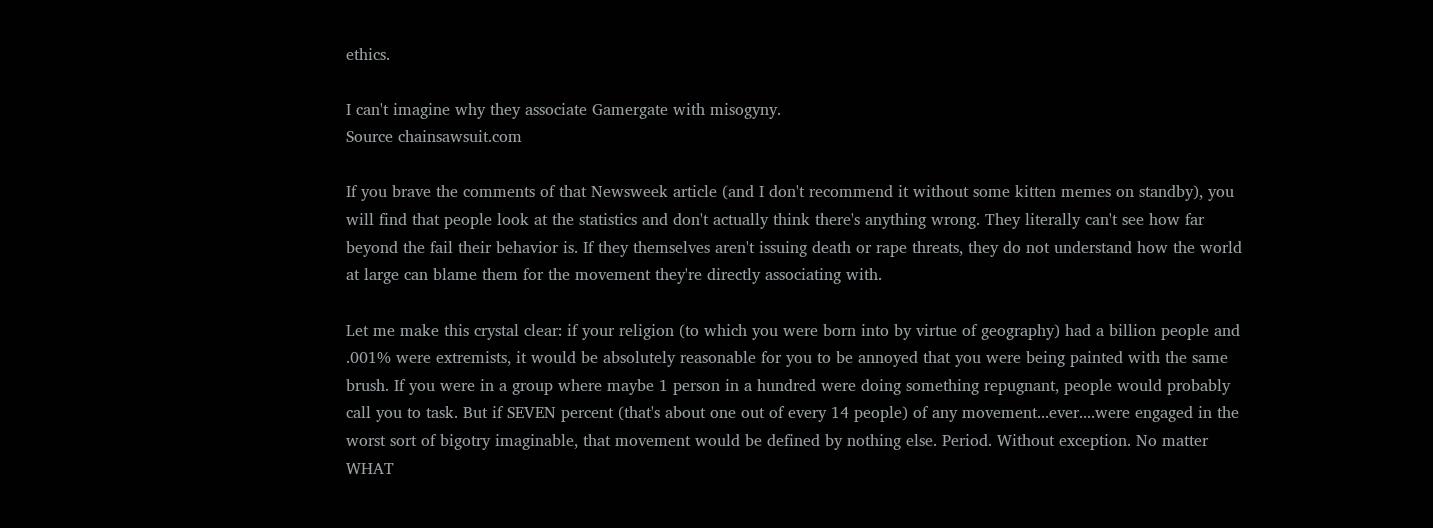ethics.

I can't imagine why they associate Gamergate with misogyny.
Source chainsawsuit.com

If you brave the comments of that Newsweek article (and I don't recommend it without some kitten memes on standby), you will find that people look at the statistics and don't actually think there's anything wrong. They literally can't see how far beyond the fail their behavior is. If they themselves aren't issuing death or rape threats, they do not understand how the world at large can blame them for the movement they're directly associating with.

Let me make this crystal clear: if your religion (to which you were born into by virtue of geography) had a billion people and .001% were extremists, it would be absolutely reasonable for you to be annoyed that you were being painted with the same brush. If you were in a group where maybe 1 person in a hundred were doing something repugnant, people would probably call you to task. But if SEVEN percent (that's about one out of every 14 people) of any movement...ever....were engaged in the worst sort of bigotry imaginable, that movement would be defined by nothing else. Period. Without exception. No matter WHAT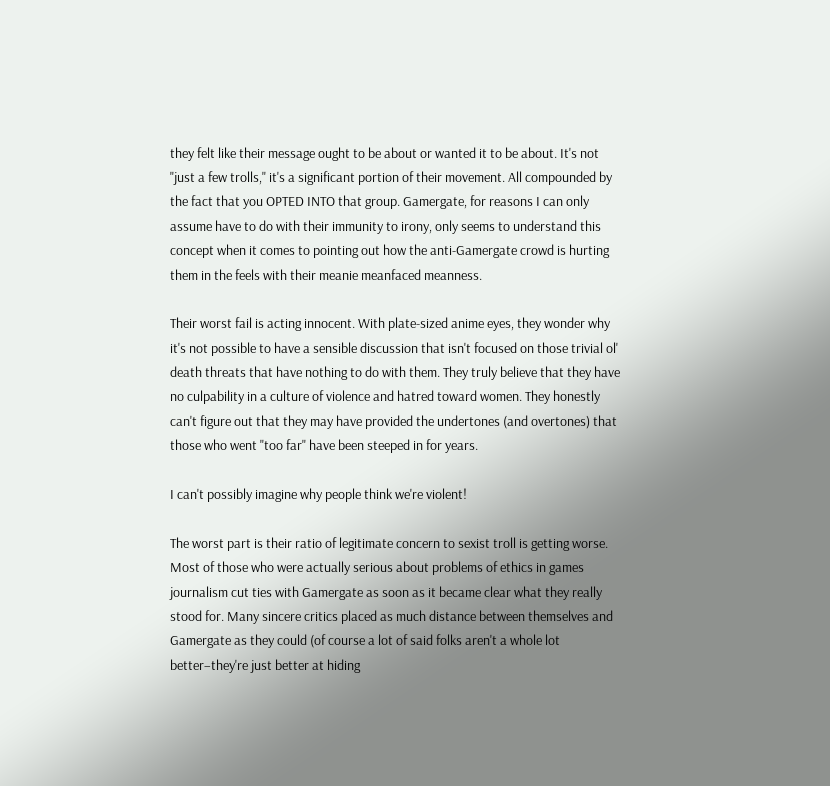they felt like their message ought to be about or wanted it to be about. It's not "just a few trolls," it's a significant portion of their movement. All compounded by the fact that you OPTED INTO that group. Gamergate, for reasons I can only assume have to do with their immunity to irony, only seems to understand this concept when it comes to pointing out how the anti-Gamergate crowd is hurting them in the feels with their meanie meanfaced meanness.

Their worst fail is acting innocent. With plate-sized anime eyes, they wonder why it's not possible to have a sensible discussion that isn't focused on those trivial ol' death threats that have nothing to do with them. They truly believe that they have no culpability in a culture of violence and hatred toward women. They honestly can't figure out that they may have provided the undertones (and overtones) that those who went "too far" have been steeped in for years.

I can't possibly imagine why people think we're violent!

The worst part is their ratio of legitimate concern to sexist troll is getting worse. Most of those who were actually serious about problems of ethics in games journalism cut ties with Gamergate as soon as it became clear what they really stood for. Many sincere critics placed as much distance between themselves and Gamergate as they could (of course a lot of said folks aren't a whole lot better–they're just better at hiding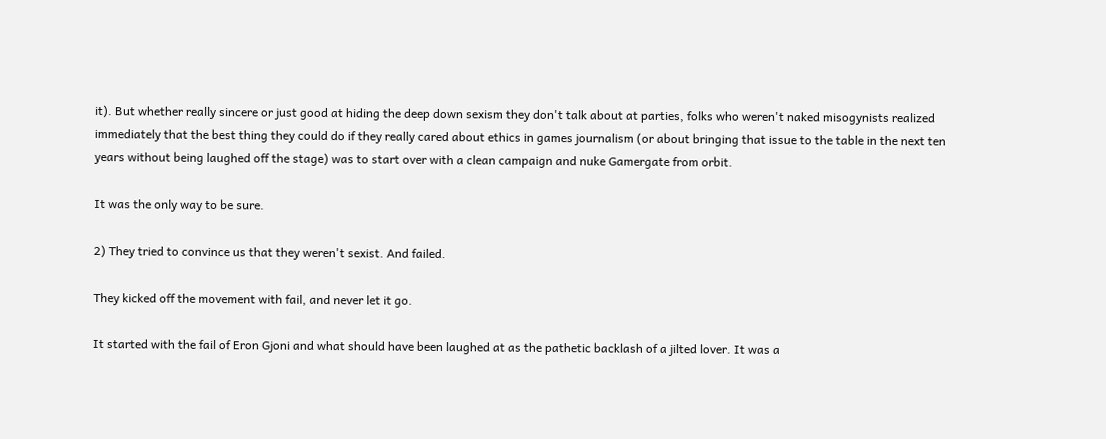it). But whether really sincere or just good at hiding the deep down sexism they don't talk about at parties, folks who weren't naked misogynists realized immediately that the best thing they could do if they really cared about ethics in games journalism (or about bringing that issue to the table in the next ten years without being laughed off the stage) was to start over with a clean campaign and nuke Gamergate from orbit.

It was the only way to be sure.

2) They tried to convince us that they weren't sexist. And failed.

They kicked off the movement with fail, and never let it go.

It started with the fail of Eron Gjoni and what should have been laughed at as the pathetic backlash of a jilted lover. It was a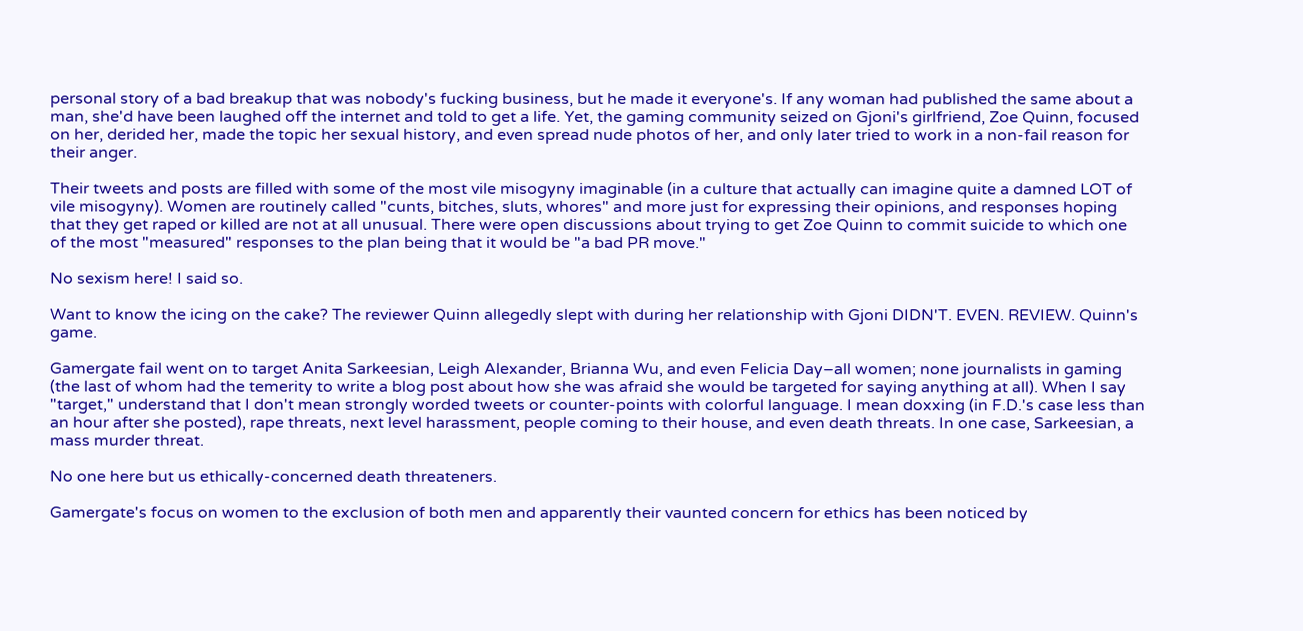personal story of a bad breakup that was nobody's fucking business, but he made it everyone's. If any woman had published the same about a man, she'd have been laughed off the internet and told to get a life. Yet, the gaming community seized on Gjoni's girlfriend, Zoe Quinn, focused on her, derided her, made the topic her sexual history, and even spread nude photos of her, and only later tried to work in a non-fail reason for their anger.

Their tweets and posts are filled with some of the most vile misogyny imaginable (in a culture that actually can imagine quite a damned LOT of vile misogyny). Women are routinely called "cunts, bitches, sluts, whores" and more just for expressing their opinions, and responses hoping that they get raped or killed are not at all unusual. There were open discussions about trying to get Zoe Quinn to commit suicide to which one of the most "measured" responses to the plan being that it would be "a bad PR move."

No sexism here! I said so.

Want to know the icing on the cake? The reviewer Quinn allegedly slept with during her relationship with Gjoni DIDN'T. EVEN. REVIEW. Quinn's game.

Gamergate fail went on to target Anita Sarkeesian, Leigh Alexander, Brianna Wu, and even Felicia Day–all women; none journalists in gaming (the last of whom had the temerity to write a blog post about how she was afraid she would be targeted for saying anything at all). When I say "target," understand that I don't mean strongly worded tweets or counter-points with colorful language. I mean doxxing (in F.D.'s case less than an hour after she posted), rape threats, next level harassment, people coming to their house, and even death threats. In one case, Sarkeesian, a mass murder threat.

No one here but us ethically-concerned death threateners.

Gamergate's focus on women to the exclusion of both men and apparently their vaunted concern for ethics has been noticed by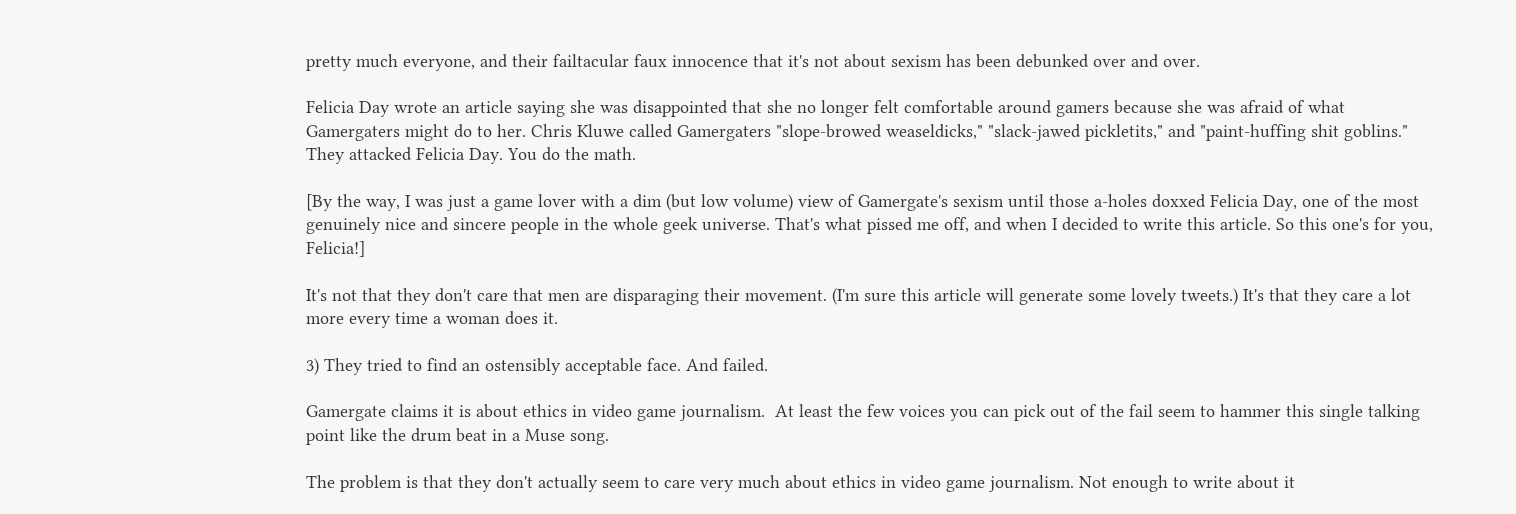pretty much everyone, and their failtacular faux innocence that it's not about sexism has been debunked over and over.

Felicia Day wrote an article saying she was disappointed that she no longer felt comfortable around gamers because she was afraid of what Gamergaters might do to her. Chris Kluwe called Gamergaters "slope-browed weaseldicks," "slack-jawed pickletits," and "paint-huffing shit goblins." They attacked Felicia Day. You do the math.

[By the way, I was just a game lover with a dim (but low volume) view of Gamergate's sexism until those a-holes doxxed Felicia Day, one of the most genuinely nice and sincere people in the whole geek universe. That's what pissed me off, and when I decided to write this article. So this one's for you, Felicia!]

It's not that they don't care that men are disparaging their movement. (I'm sure this article will generate some lovely tweets.) It's that they care a lot more every time a woman does it.

3) They tried to find an ostensibly acceptable face. And failed.

Gamergate claims it is about ethics in video game journalism.  At least the few voices you can pick out of the fail seem to hammer this single talking point like the drum beat in a Muse song.

The problem is that they don't actually seem to care very much about ethics in video game journalism. Not enough to write about it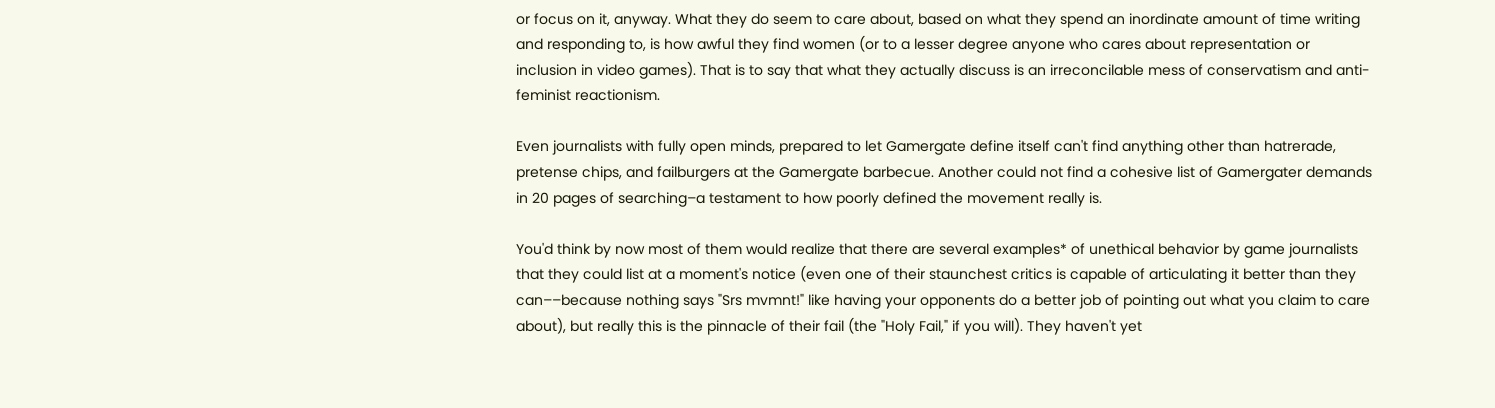or focus on it, anyway. What they do seem to care about, based on what they spend an inordinate amount of time writing and responding to, is how awful they find women (or to a lesser degree anyone who cares about representation or inclusion in video games). That is to say that what they actually discuss is an irreconcilable mess of conservatism and anti-feminist reactionism.

Even journalists with fully open minds, prepared to let Gamergate define itself can't find anything other than hatrerade, pretense chips, and failburgers at the Gamergate barbecue. Another could not find a cohesive list of Gamergater demands in 20 pages of searching–a testament to how poorly defined the movement really is.

You'd think by now most of them would realize that there are several examples* of unethical behavior by game journalists that they could list at a moment's notice (even one of their staunchest critics is capable of articulating it better than they can––because nothing says "Srs mvmnt!" like having your opponents do a better job of pointing out what you claim to care about), but really this is the pinnacle of their fail (the "Holy Fail," if you will). They haven't yet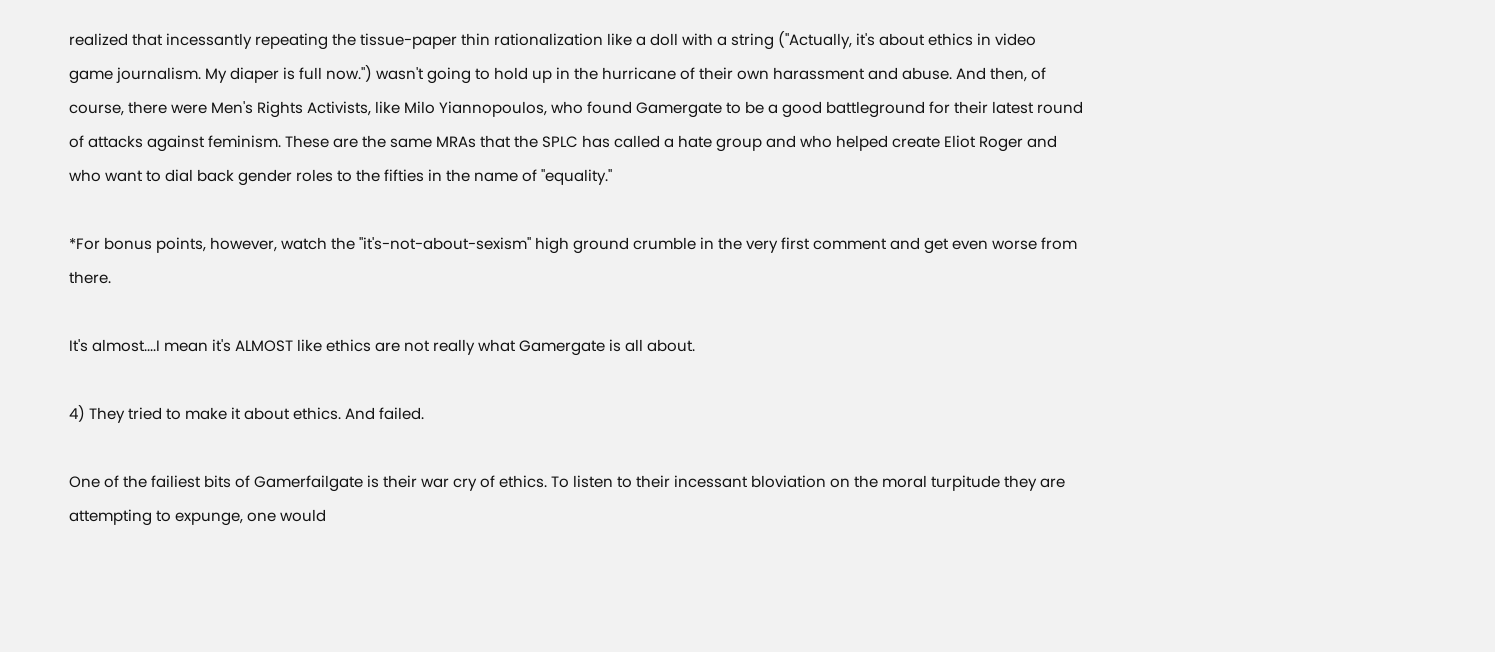realized that incessantly repeating the tissue-paper thin rationalization like a doll with a string ("Actually, it's about ethics in video game journalism. My diaper is full now.") wasn't going to hold up in the hurricane of their own harassment and abuse. And then, of course, there were Men's Rights Activists, like Milo Yiannopoulos, who found Gamergate to be a good battleground for their latest round of attacks against feminism. These are the same MRAs that the SPLC has called a hate group and who helped create Eliot Roger and who want to dial back gender roles to the fifties in the name of "equality."

*For bonus points, however, watch the "it's-not-about-sexism" high ground crumble in the very first comment and get even worse from there.

It's almost....I mean it's ALMOST like ethics are not really what Gamergate is all about.

4) They tried to make it about ethics. And failed.

One of the failiest bits of Gamerfailgate is their war cry of ethics. To listen to their incessant bloviation on the moral turpitude they are attempting to expunge, one would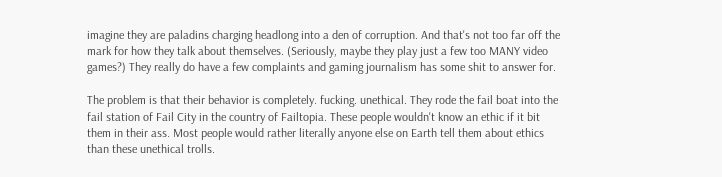imagine they are paladins charging headlong into a den of corruption. And that's not too far off the mark for how they talk about themselves. (Seriously, maybe they play just a few too MANY video games?) They really do have a few complaints and gaming journalism has some shit to answer for.

The problem is that their behavior is completely. fucking. unethical. They rode the fail boat into the fail station of Fail City in the country of Failtopia. These people wouldn't know an ethic if it bit them in their ass. Most people would rather literally anyone else on Earth tell them about ethics than these unethical trolls.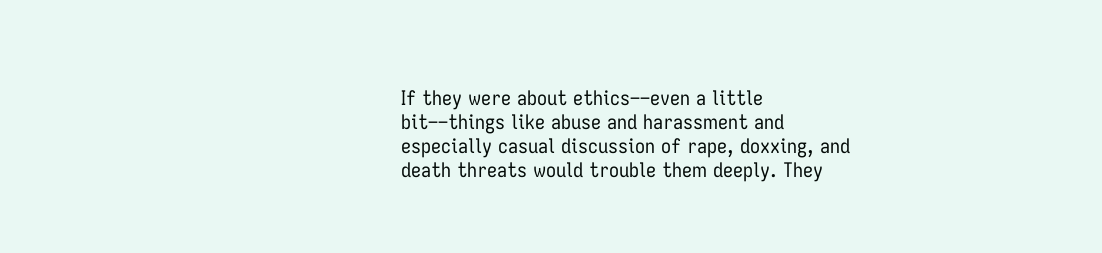If they were about ethics––even a little bit––things like abuse and harassment and especially casual discussion of rape, doxxing, and death threats would trouble them deeply. They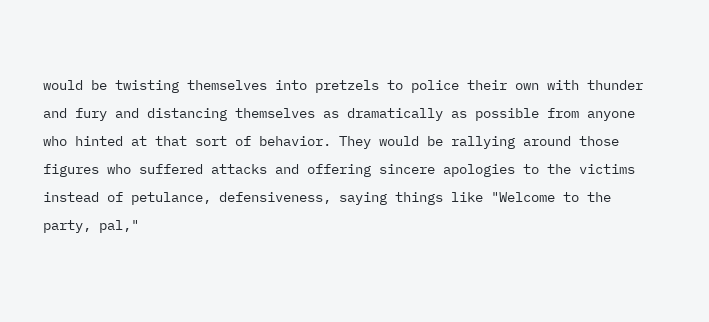would be twisting themselves into pretzels to police their own with thunder and fury and distancing themselves as dramatically as possible from anyone who hinted at that sort of behavior. They would be rallying around those figures who suffered attacks and offering sincere apologies to the victims instead of petulance, defensiveness, saying things like "Welcome to the party, pal,"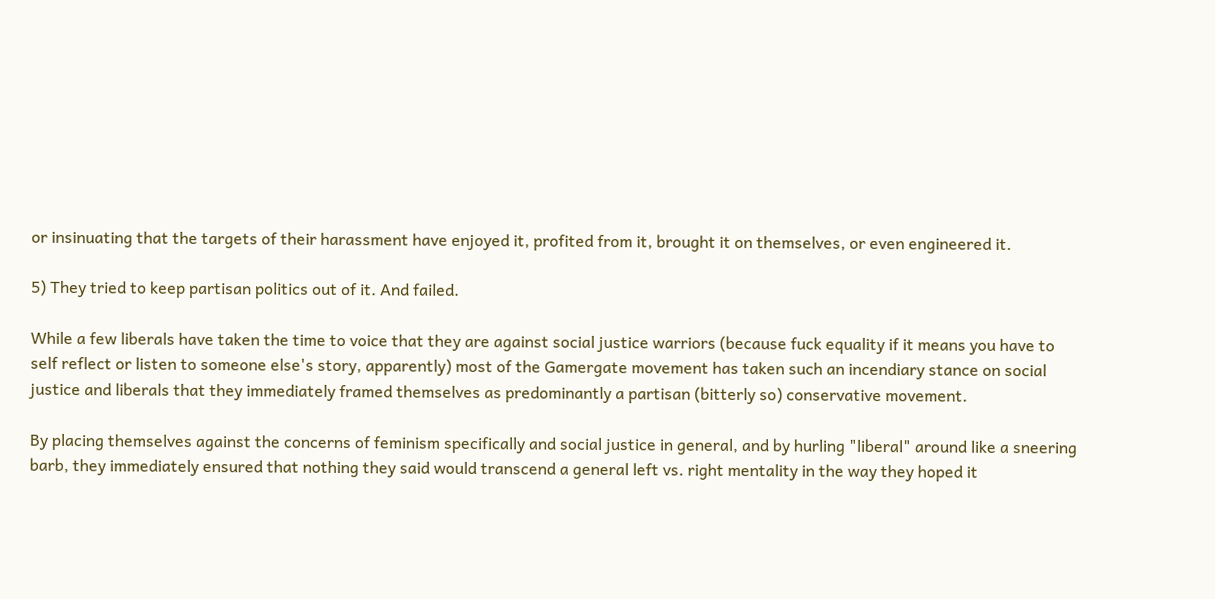or insinuating that the targets of their harassment have enjoyed it, profited from it, brought it on themselves, or even engineered it.

5) They tried to keep partisan politics out of it. And failed.

While a few liberals have taken the time to voice that they are against social justice warriors (because fuck equality if it means you have to self reflect or listen to someone else's story, apparently) most of the Gamergate movement has taken such an incendiary stance on social justice and liberals that they immediately framed themselves as predominantly a partisan (bitterly so) conservative movement.

By placing themselves against the concerns of feminism specifically and social justice in general, and by hurling "liberal" around like a sneering barb, they immediately ensured that nothing they said would transcend a general left vs. right mentality in the way they hoped it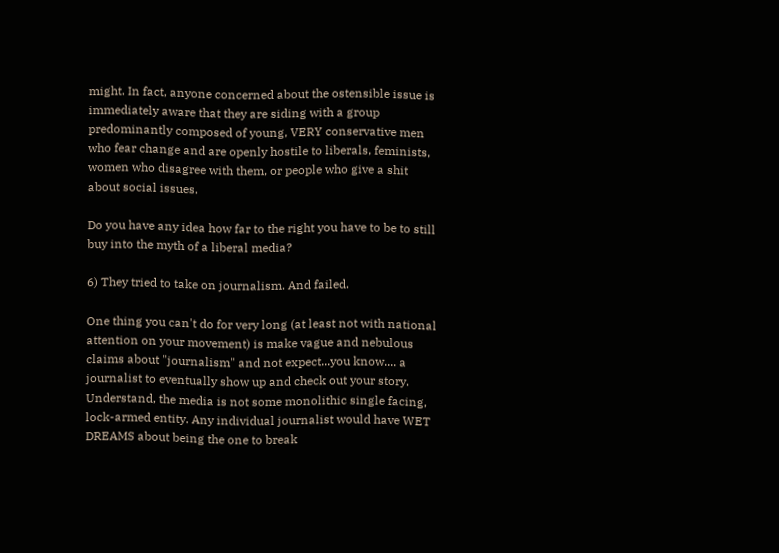might. In fact, anyone concerned about the ostensible issue is immediately aware that they are siding with a group predominantly composed of young, VERY conservative men who fear change and are openly hostile to liberals, feminists, women who disagree with them, or people who give a shit about social issues.

Do you have any idea how far to the right you have to be to still buy into the myth of a liberal media?

6) They tried to take on journalism. And failed.

One thing you can't do for very long (at least not with national attention on your movement) is make vague and nebulous claims about "journalism" and not expect...you know.... a journalist to eventually show up and check out your story. Understand, the media is not some monolithic single facing, lock-armed entity. Any individual journalist would have WET DREAMS about being the one to break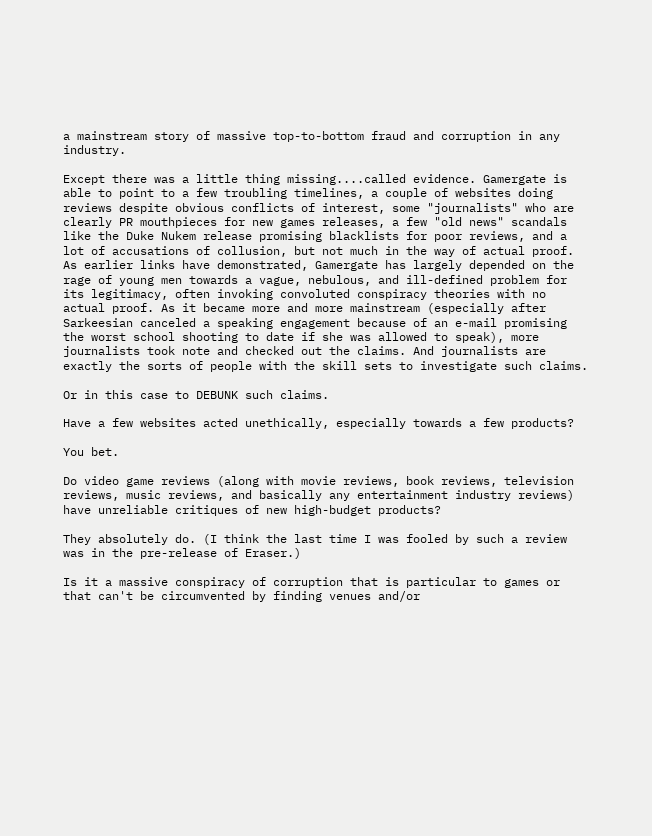a mainstream story of massive top-to-bottom fraud and corruption in any industry.

Except there was a little thing missing....called evidence. Gamergate is able to point to a few troubling timelines, a couple of websites doing reviews despite obvious conflicts of interest, some "journalists" who are clearly PR mouthpieces for new games releases, a few "old news" scandals like the Duke Nukem release promising blacklists for poor reviews, and a lot of accusations of collusion, but not much in the way of actual proof. As earlier links have demonstrated, Gamergate has largely depended on the rage of young men towards a vague, nebulous, and ill-defined problem for its legitimacy, often invoking convoluted conspiracy theories with no actual proof. As it became more and more mainstream (especially after Sarkeesian canceled a speaking engagement because of an e-mail promising the worst school shooting to date if she was allowed to speak), more journalists took note and checked out the claims. And journalists are exactly the sorts of people with the skill sets to investigate such claims.

Or in this case to DEBUNK such claims.

Have a few websites acted unethically, especially towards a few products?

You bet.

Do video game reviews (along with movie reviews, book reviews, television reviews, music reviews, and basically any entertainment industry reviews) have unreliable critiques of new high-budget products?

They absolutely do. (I think the last time I was fooled by such a review was in the pre-release of Eraser.)

Is it a massive conspiracy of corruption that is particular to games or that can't be circumvented by finding venues and/or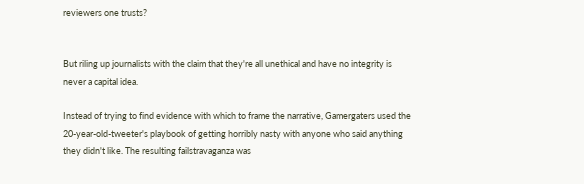reviewers one trusts?


But riling up journalists with the claim that they're all unethical and have no integrity is never a capital idea.

Instead of trying to find evidence with which to frame the narrative, Gamergaters used the 20-year-old-tweeter's playbook of getting horribly nasty with anyone who said anything they didn't like. The resulting failstravaganza was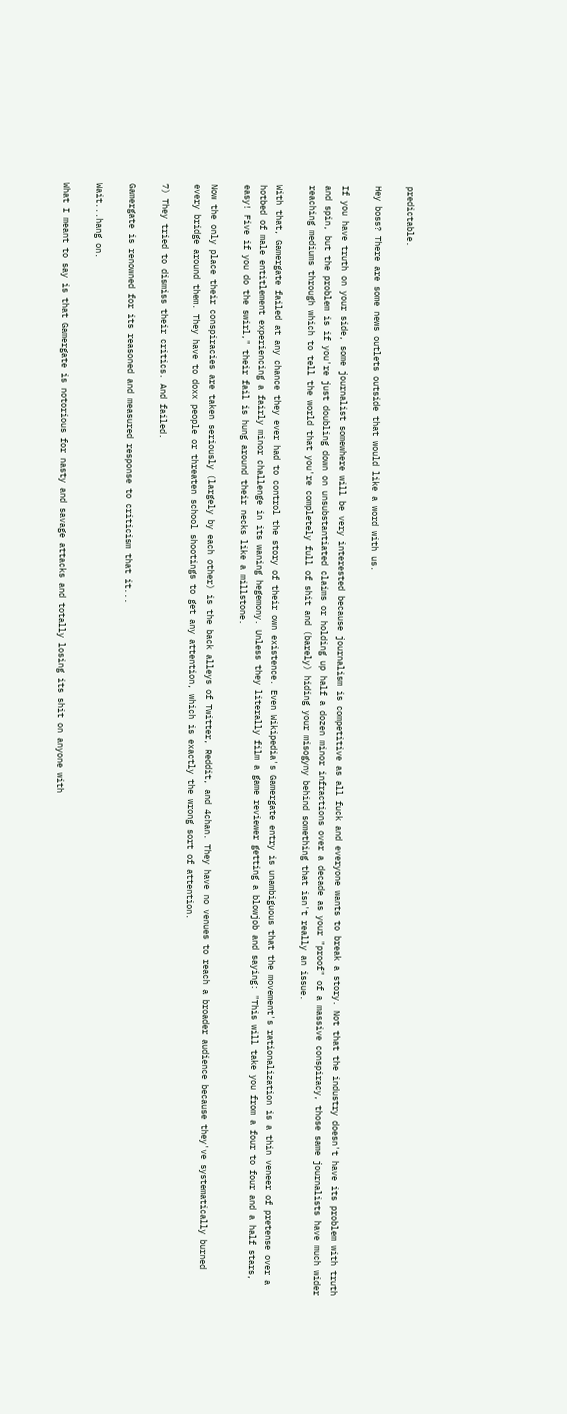predictable.

Hey boss? There are some news outlets outside that would like a word with us.

If you have truth on your side, some journalist somewhere will be very interested because journalism is competitive as all fuck and everyone wants to break a story. Not that the industry doesn't have its problem with truth and spin, but the problem is if you're just doubling down on unsubstantiated claims or holding up half a dozen minor infractions over a decade as your "proof" of a massive conspiracy, those same journalists have much wider reaching mediums through which to tell the world that you're completely full of shit and (barely) hiding your misogyny behind something that isn't really an issue.

With that, Gamergate failed at any chance they ever had to control the story of their own existence. Even Wikipedia's Gamergate entry is unambiguous that the movement's rationalization is a thin veneer of pretense over a hotbed of male entitlement experiencing a fairly minor challenge in its waning hegemony. Unless they literally film a game reviewer getting a blowjob and saying: "This will take you from a four to four and a half stars, easy! Five if you do the swirl," their fail is hung around their necks like a millstone.

Now the only place their conspiracies are taken seriously (largely by each other) is the back alleys of Twitter, Reddit, and 4chan. They have no venues to reach a broader audience because they've systematically burned every bridge around them. They have to doxx people or threaten school shootings to get any attention, which is exactly the wrong sort of attention.

7) They tried to dismiss their critics. And failed.

Gamergate is renowned for its reasoned and measured response to criticism that it...

Wait...hang on.

What I meant to say is that Gamergate is notorious for nasty and savage attacks and totally losing its shit on anyone with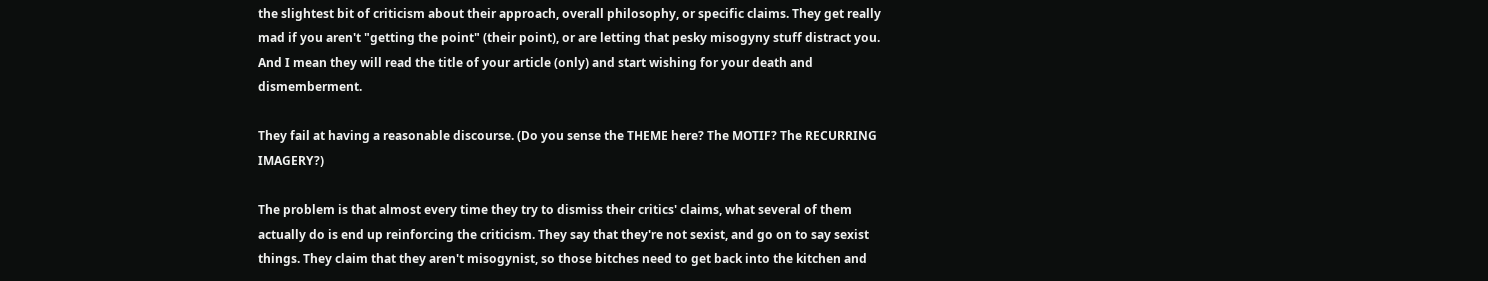the slightest bit of criticism about their approach, overall philosophy, or specific claims. They get really mad if you aren't "getting the point" (their point), or are letting that pesky misogyny stuff distract you. And I mean they will read the title of your article (only) and start wishing for your death and dismemberment.

They fail at having a reasonable discourse. (Do you sense the THEME here? The MOTIF? The RECURRING IMAGERY?)

The problem is that almost every time they try to dismiss their critics' claims, what several of them actually do is end up reinforcing the criticism. They say that they're not sexist, and go on to say sexist things. They claim that they aren't misogynist, so those bitches need to get back into the kitchen and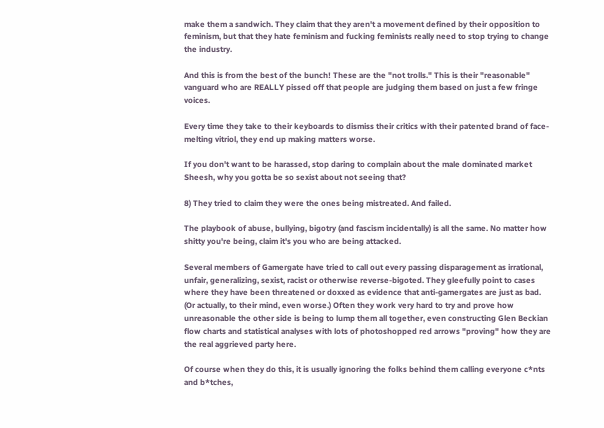make them a sandwich. They claim that they aren't a movement defined by their opposition to feminism, but that they hate feminism and fucking feminists really need to stop trying to change the industry.

And this is from the best of the bunch! These are the "not trolls." This is their "reasonable" vanguard who are REALLY pissed off that people are judging them based on just a few fringe voices.

Every time they take to their keyboards to dismiss their critics with their patented brand of face-melting vitriol, they end up making matters worse.

If you don't want to be harassed, stop daring to complain about the male dominated market
Sheesh, why you gotta be so sexist about not seeing that?

8) They tried to claim they were the ones being mistreated. And failed.

The playbook of abuse, bullying, bigotry (and fascism incidentally) is all the same. No matter how shitty you're being, claim it's you who are being attacked.

Several members of Gamergate have tried to call out every passing disparagement as irrational, unfair, generalizing, sexist, racist or otherwise reverse-bigoted. They gleefully point to cases where they have been threatened or doxxed as evidence that anti-gamergates are just as bad. (Or actually, to their mind, even worse.) Often they work very hard to try and prove how unreasonable the other side is being to lump them all together, even constructing Glen Beckian flow charts and statistical analyses with lots of photoshopped red arrows "proving" how they are the real aggrieved party here.

Of course when they do this, it is usually ignoring the folks behind them calling everyone c*nts and b*tches,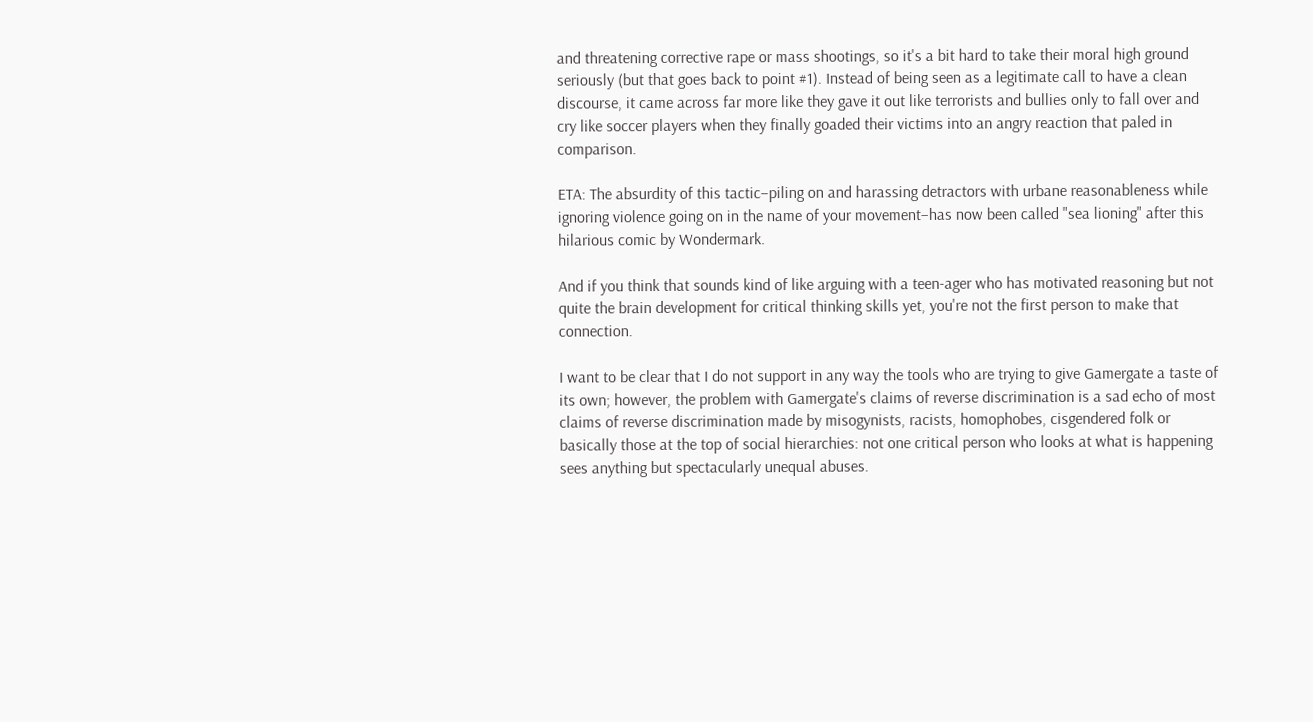and threatening corrective rape or mass shootings, so it's a bit hard to take their moral high ground seriously (but that goes back to point #1). Instead of being seen as a legitimate call to have a clean discourse, it came across far more like they gave it out like terrorists and bullies only to fall over and cry like soccer players when they finally goaded their victims into an angry reaction that paled in comparison.

ETA: The absurdity of this tactic–piling on and harassing detractors with urbane reasonableness while ignoring violence going on in the name of your movement–has now been called "sea lioning" after this hilarious comic by Wondermark.

And if you think that sounds kind of like arguing with a teen-ager who has motivated reasoning but not quite the brain development for critical thinking skills yet, you're not the first person to make that connection.

I want to be clear that I do not support in any way the tools who are trying to give Gamergate a taste of its own; however, the problem with Gamergate's claims of reverse discrimination is a sad echo of most claims of reverse discrimination made by misogynists, racists, homophobes, cisgendered folk or basically those at the top of social hierarchies: not one critical person who looks at what is happening sees anything but spectacularly unequal abuses.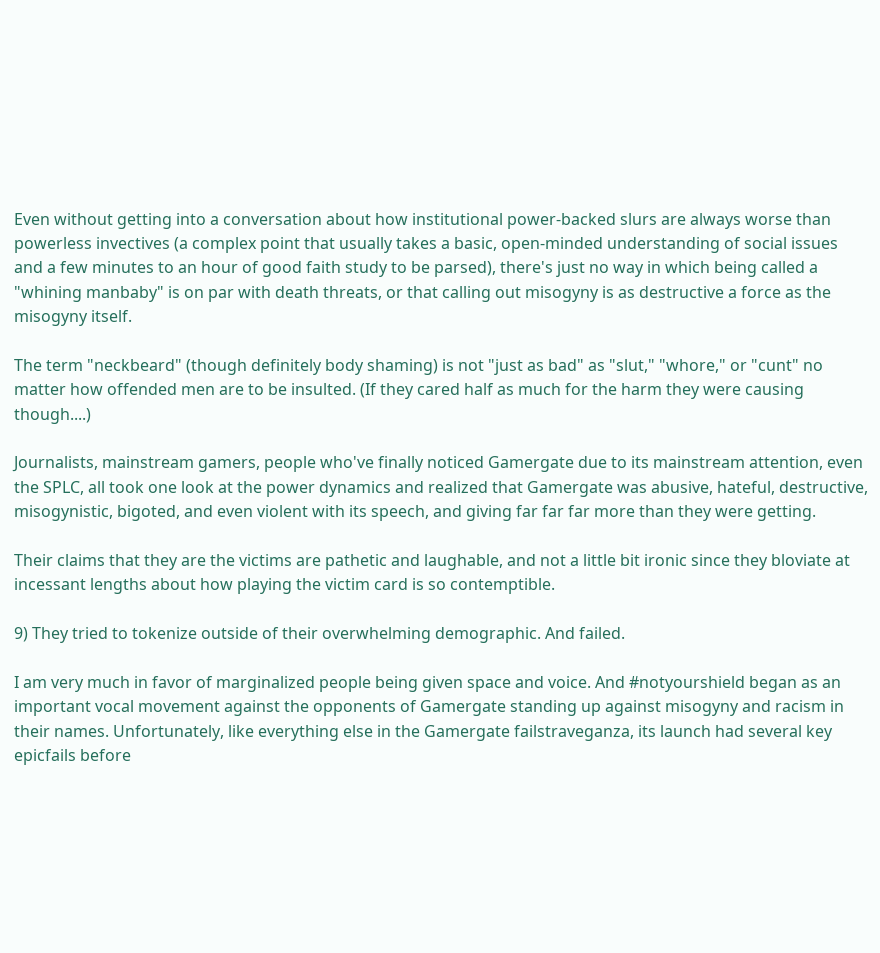Even without getting into a conversation about how institutional power-backed slurs are always worse than powerless invectives (a complex point that usually takes a basic, open-minded understanding of social issues and a few minutes to an hour of good faith study to be parsed), there's just no way in which being called a "whining manbaby" is on par with death threats, or that calling out misogyny is as destructive a force as the misogyny itself.

The term "neckbeard" (though definitely body shaming) is not "just as bad" as "slut," "whore," or "cunt" no matter how offended men are to be insulted. (If they cared half as much for the harm they were causing though....)

Journalists, mainstream gamers, people who've finally noticed Gamergate due to its mainstream attention, even the SPLC, all took one look at the power dynamics and realized that Gamergate was abusive, hateful, destructive, misogynistic, bigoted, and even violent with its speech, and giving far far far more than they were getting.

Their claims that they are the victims are pathetic and laughable, and not a little bit ironic since they bloviate at incessant lengths about how playing the victim card is so contemptible.

9) They tried to tokenize outside of their overwhelming demographic. And failed.

I am very much in favor of marginalized people being given space and voice. And #notyourshield began as an important vocal movement against the opponents of Gamergate standing up against misogyny and racism in their names. Unfortunately, like everything else in the Gamergate failstraveganza, its launch had several key epicfails before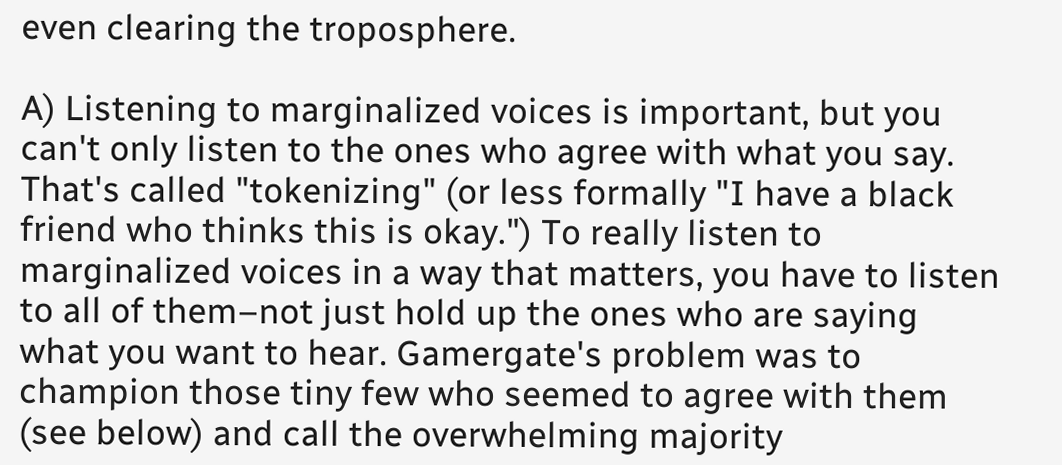even clearing the troposphere.

A) Listening to marginalized voices is important, but you can't only listen to the ones who agree with what you say. That's called "tokenizing" (or less formally "I have a black friend who thinks this is okay.") To really listen to marginalized voices in a way that matters, you have to listen to all of them–not just hold up the ones who are saying what you want to hear. Gamergate's problem was to champion those tiny few who seemed to agree with them (see below) and call the overwhelming majority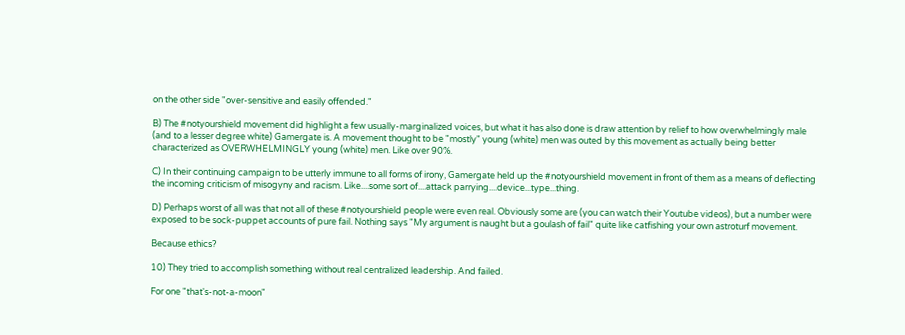on the other side "over-sensitive and easily offended."

B) The #notyourshield movement did highlight a few usually-marginalized voices, but what it has also done is draw attention by relief to how overwhelmingly male (and to a lesser degree white) Gamergate is. A movement thought to be "mostly" young (white) men was outed by this movement as actually being better characterized as OVERWHELMINGLY young (white) men. Like over 90%.

C) In their continuing campaign to be utterly immune to all forms of irony, Gamergate held up the #notyourshield movement in front of them as a means of deflecting the incoming criticism of misogyny and racism. Like....some sort of....attack parrying....device...type...thing.

D) Perhaps worst of all was that not all of these #notyourshield people were even real. Obviously some are (you can watch their Youtube videos), but a number were exposed to be sock-puppet accounts of pure fail. Nothing says "My argument is naught but a goulash of fail" quite like catfishing your own astroturf movement.

Because ethics?

10) They tried to accomplish something without real centralized leadership. And failed.

For one "that's-not-a-moon"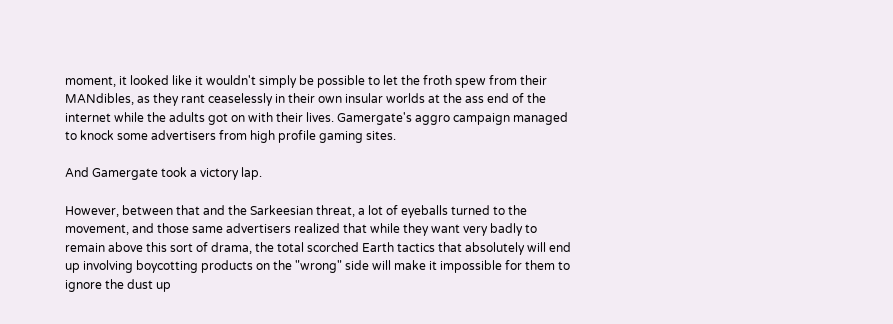moment, it looked like it wouldn't simply be possible to let the froth spew from their MANdibles, as they rant ceaselessly in their own insular worlds at the ass end of the internet while the adults got on with their lives. Gamergate's aggro campaign managed to knock some advertisers from high profile gaming sites.

And Gamergate took a victory lap.

However, between that and the Sarkeesian threat, a lot of eyeballs turned to the movement, and those same advertisers realized that while they want very badly to remain above this sort of drama, the total scorched Earth tactics that absolutely will end up involving boycotting products on the "wrong" side will make it impossible for them to ignore the dust up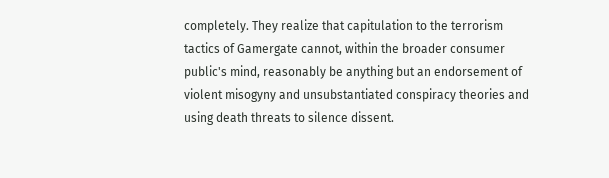completely. They realize that capitulation to the terrorism tactics of Gamergate cannot, within the broader consumer public's mind, reasonably be anything but an endorsement of violent misogyny and unsubstantiated conspiracy theories and using death threats to silence dissent.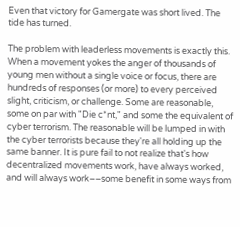Even that victory for Gamergate was short lived. The tide has turned.

The problem with leaderless movements is exactly this. When a movement yokes the anger of thousands of young men without a single voice or focus, there are hundreds of responses (or more) to every perceived slight, criticism, or challenge. Some are reasonable, some on par with "Die c*nt," and some the equivalent of cyber terrorism. The reasonable will be lumped in with the cyber terrorists because they're all holding up the same banner. It is pure fail to not realize that's how decentralized movements work, have always worked, and will always work––some benefit in some ways from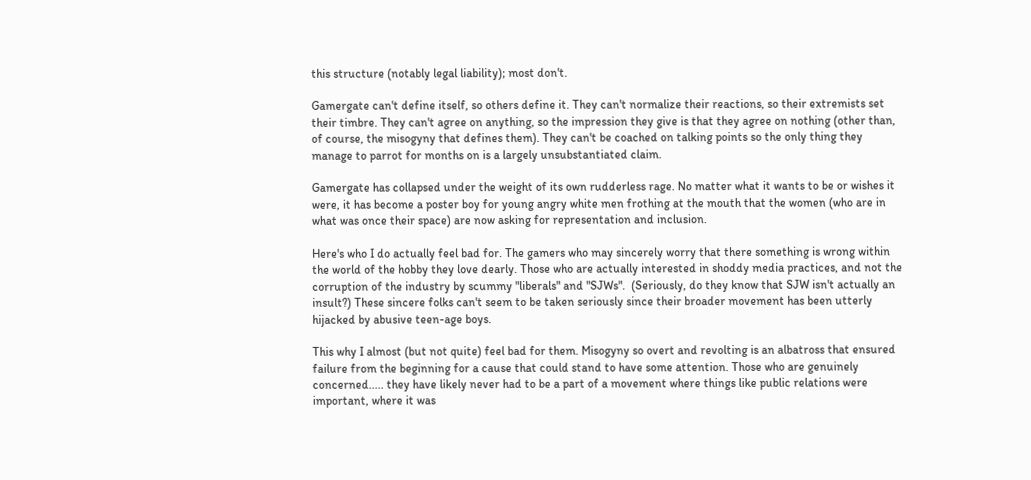this structure (notably legal liability); most don't.

Gamergate can't define itself, so others define it. They can't normalize their reactions, so their extremists set their timbre. They can't agree on anything, so the impression they give is that they agree on nothing (other than, of course, the misogyny that defines them). They can't be coached on talking points so the only thing they manage to parrot for months on is a largely unsubstantiated claim.

Gamergate has collapsed under the weight of its own rudderless rage. No matter what it wants to be or wishes it were, it has become a poster boy for young angry white men frothing at the mouth that the women (who are in what was once their space) are now asking for representation and inclusion.

Here's who I do actually feel bad for. The gamers who may sincerely worry that there something is wrong within the world of the hobby they love dearly. Those who are actually interested in shoddy media practices, and not the corruption of the industry by scummy "liberals" and "SJWs".  (Seriously, do they know that SJW isn't actually an insult?) These sincere folks can't seem to be taken seriously since their broader movement has been utterly hijacked by abusive teen-age boys.

This why I almost (but not quite) feel bad for them. Misogyny so overt and revolting is an albatross that ensured failure from the beginning for a cause that could stand to have some attention. Those who are genuinely concerned..... they have likely never had to be a part of a movement where things like public relations were important, where it was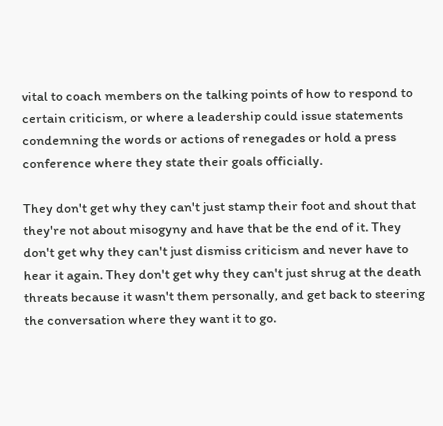vital to coach members on the talking points of how to respond to certain criticism, or where a leadership could issue statements condemning the words or actions of renegades or hold a press conference where they state their goals officially.

They don't get why they can't just stamp their foot and shout that they're not about misogyny and have that be the end of it. They don't get why they can't just dismiss criticism and never have to hear it again. They don't get why they can't just shrug at the death threats because it wasn't them personally, and get back to steering the conversation where they want it to go.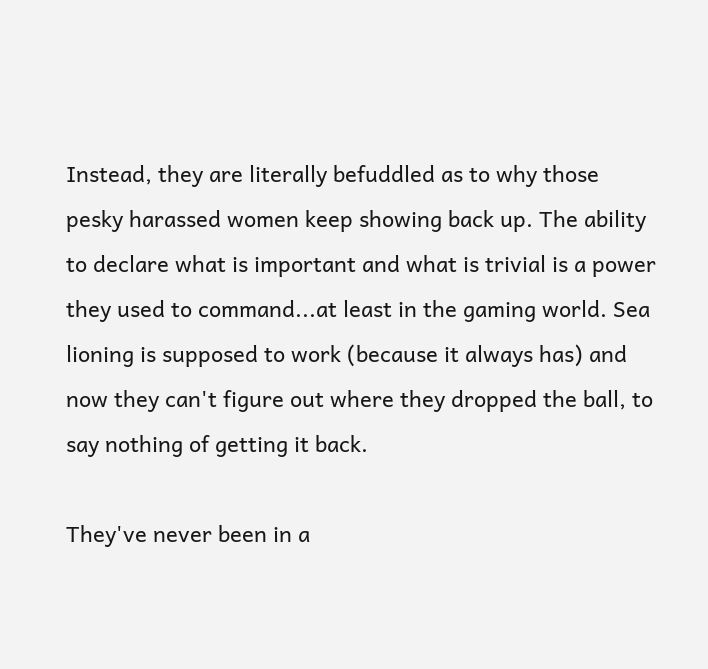Instead, they are literally befuddled as to why those pesky harassed women keep showing back up. The ability to declare what is important and what is trivial is a power they used to command...at least in the gaming world. Sea lioning is supposed to work (because it always has) and now they can't figure out where they dropped the ball, to say nothing of getting it back.

They've never been in a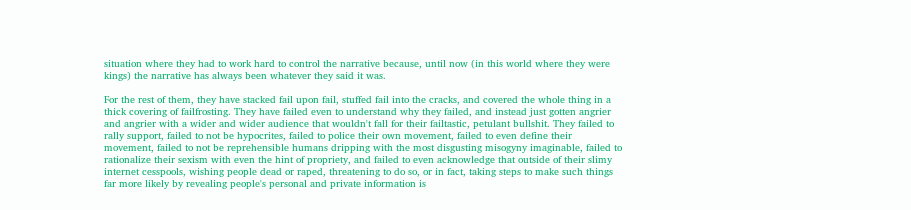situation where they had to work hard to control the narrative because, until now (in this world where they were kings) the narrative has always been whatever they said it was.

For the rest of them, they have stacked fail upon fail, stuffed fail into the cracks, and covered the whole thing in a thick covering of failfrosting. They have failed even to understand why they failed, and instead just gotten angrier and angrier with a wider and wider audience that wouldn't fall for their failtastic, petulant bullshit. They failed to rally support, failed to not be hypocrites, failed to police their own movement, failed to even define their movement, failed to not be reprehensible humans dripping with the most disgusting misogyny imaginable, failed to rationalize their sexism with even the hint of propriety, and failed to even acknowledge that outside of their slimy internet cesspools, wishing people dead or raped, threatening to do so, or in fact, taking steps to make such things far more likely by revealing people's personal and private information is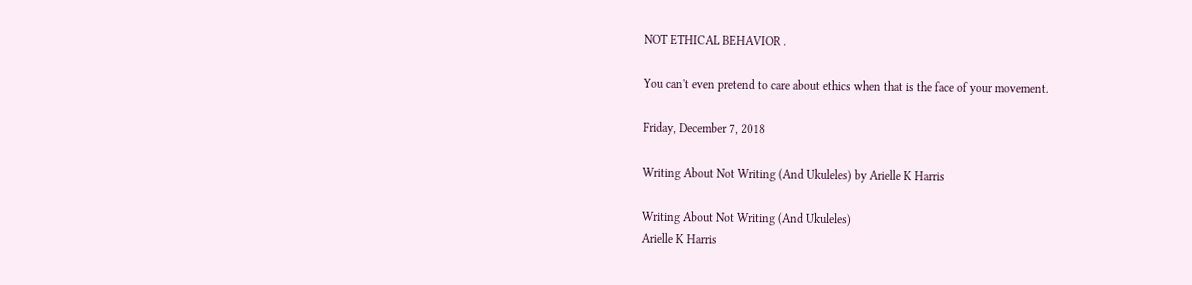NOT ETHICAL BEHAVIOR .

You can't even pretend to care about ethics when that is the face of your movement.

Friday, December 7, 2018

Writing About Not Writing (And Ukuleles) by Arielle K Harris

Writing About Not Writing (And Ukuleles)
Arielle K Harris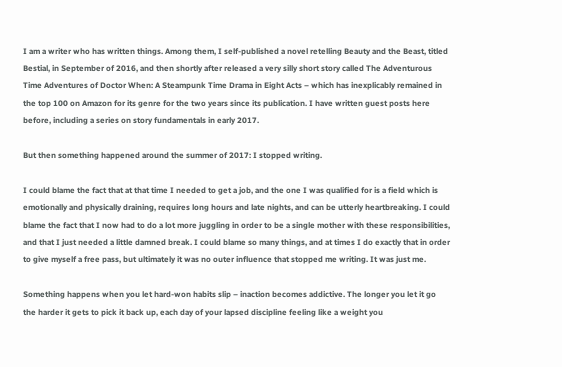I am a writer who has written things. Among them, I self-published a novel retelling Beauty and the Beast, titled Bestial, in September of 2016, and then shortly after released a very silly short story called The Adventurous Time Adventures of Doctor When: A Steampunk Time Drama in Eight Acts – which has inexplicably remained in the top 100 on Amazon for its genre for the two years since its publication. I have written guest posts here before, including a series on story fundamentals in early 2017.

But then something happened around the summer of 2017: I stopped writing.

I could blame the fact that at that time I needed to get a job, and the one I was qualified for is a field which is emotionally and physically draining, requires long hours and late nights, and can be utterly heartbreaking. I could blame the fact that I now had to do a lot more juggling in order to be a single mother with these responsibilities, and that I just needed a little damned break. I could blame so many things, and at times I do exactly that in order to give myself a free pass, but ultimately it was no outer influence that stopped me writing. It was just me.

Something happens when you let hard-won habits slip – inaction becomes addictive. The longer you let it go the harder it gets to pick it back up, each day of your lapsed discipline feeling like a weight you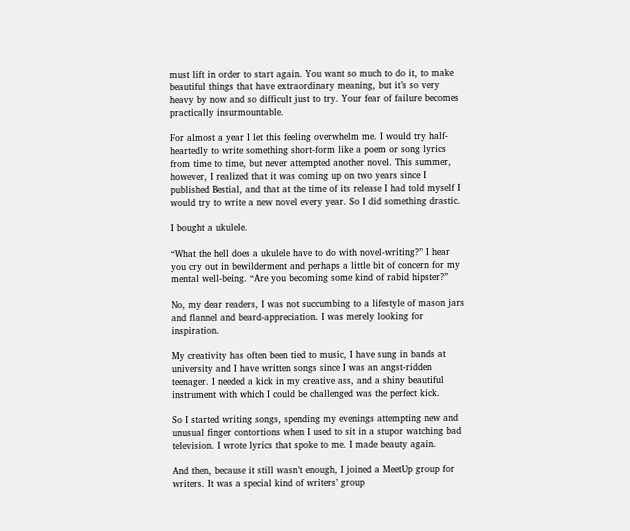must lift in order to start again. You want so much to do it, to make beautiful things that have extraordinary meaning, but it’s so very heavy by now and so difficult just to try. Your fear of failure becomes practically insurmountable.

For almost a year I let this feeling overwhelm me. I would try half-heartedly to write something short-form like a poem or song lyrics from time to time, but never attempted another novel. This summer, however, I realized that it was coming up on two years since I published Bestial, and that at the time of its release I had told myself I would try to write a new novel every year. So I did something drastic.

I bought a ukulele.

“What the hell does a ukulele have to do with novel-writing?” I hear you cry out in bewilderment and perhaps a little bit of concern for my mental well-being. “Are you becoming some kind of rabid hipster?”

No, my dear readers, I was not succumbing to a lifestyle of mason jars and flannel and beard-appreciation. I was merely looking for inspiration.

My creativity has often been tied to music, I have sung in bands at university and I have written songs since I was an angst-ridden teenager. I needed a kick in my creative ass, and a shiny beautiful instrument with which I could be challenged was the perfect kick.

So I started writing songs, spending my evenings attempting new and unusual finger contortions when I used to sit in a stupor watching bad television. I wrote lyrics that spoke to me. I made beauty again.

And then, because it still wasn’t enough, I joined a MeetUp group for writers. It was a special kind of writers’ group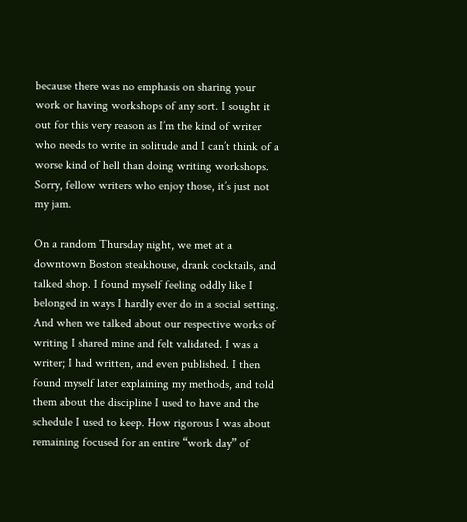because there was no emphasis on sharing your work or having workshops of any sort. I sought it out for this very reason as I’m the kind of writer who needs to write in solitude and I can’t think of a worse kind of hell than doing writing workshops. Sorry, fellow writers who enjoy those, it’s just not my jam.

On a random Thursday night, we met at a downtown Boston steakhouse, drank cocktails, and talked shop. I found myself feeling oddly like I belonged in ways I hardly ever do in a social setting. And when we talked about our respective works of writing I shared mine and felt validated. I was a writer; I had written, and even published. I then found myself later explaining my methods, and told them about the discipline I used to have and the schedule I used to keep. How rigorous I was about remaining focused for an entire “work day” of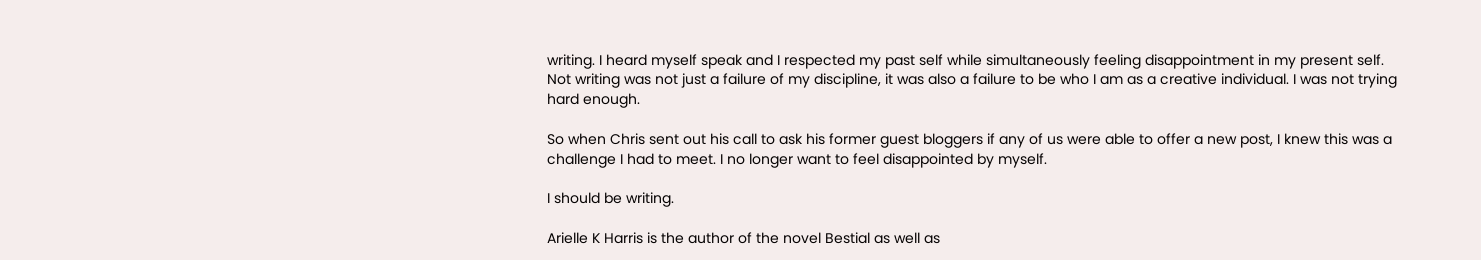writing. I heard myself speak and I respected my past self while simultaneously feeling disappointment in my present self. Not writing was not just a failure of my discipline, it was also a failure to be who I am as a creative individual. I was not trying hard enough.

So when Chris sent out his call to ask his former guest bloggers if any of us were able to offer a new post, I knew this was a challenge I had to meet. I no longer want to feel disappointed by myself.

I should be writing.

Arielle K Harris is the author of the novel Bestial as well as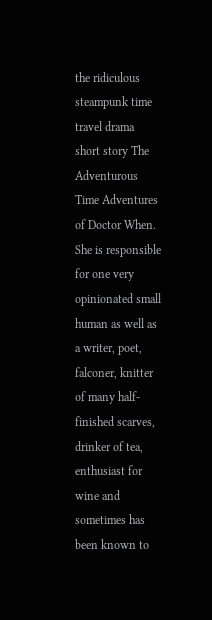the ridiculous steampunk time travel drama short story The Adventurous Time Adventures of Doctor When. She is responsible for one very opinionated small human as well as a writer, poet, falconer, knitter of many half-finished scarves, drinker of tea, enthusiast for wine and sometimes has been known to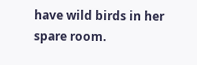have wild birds in her spare room.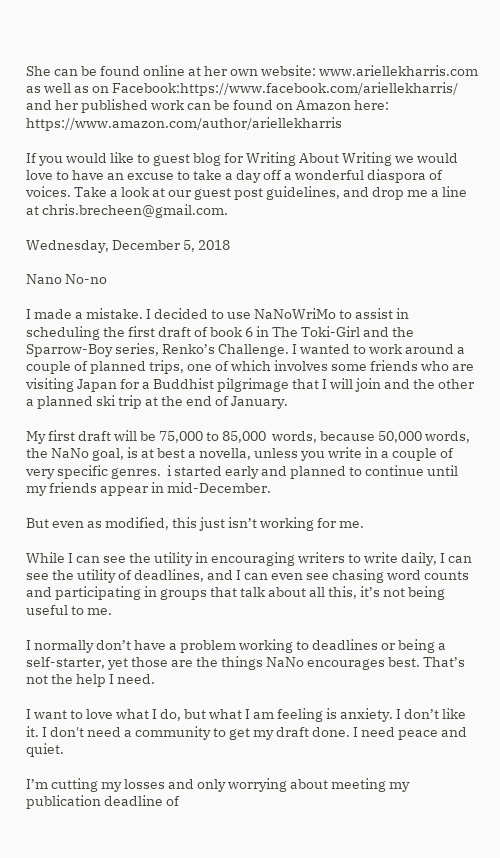She can be found online at her own website: www.ariellekharris.com as well as on Facebook:https://www.facebook.com/ariellekharris/ and her published work can be found on Amazon here: https://www.amazon.com/author/ariellekharris

If you would like to guest blog for Writing About Writing we would love to have an excuse to take a day off a wonderful diaspora of voices. Take a look at our guest post guidelines, and drop me a line at chris.brecheen@gmail.com.

Wednesday, December 5, 2018

Nano No-no

I made a mistake. I decided to use NaNoWriMo to assist in scheduling the first draft of book 6 in The Toki-Girl and the Sparrow-Boy series, Renko’s Challenge. I wanted to work around a couple of planned trips, one of which involves some friends who are visiting Japan for a Buddhist pilgrimage that I will join and the other a planned ski trip at the end of January.

My first draft will be 75,000 to 85,000  words, because 50,000 words, the NaNo goal, is at best a novella, unless you write in a couple of very specific genres.  i started early and planned to continue until my friends appear in mid-December.

But even as modified, this just isn’t working for me.

While I can see the utility in encouraging writers to write daily, I can see the utility of deadlines, and I can even see chasing word counts and participating in groups that talk about all this, it’s not being useful to me.

I normally don’t have a problem working to deadlines or being a self-starter, yet those are the things NaNo encourages best. That’s not the help I need.

I want to love what I do, but what I am feeling is anxiety. I don’t like it. I don't need a community to get my draft done. I need peace and quiet.

I’m cutting my losses and only worrying about meeting my publication deadline of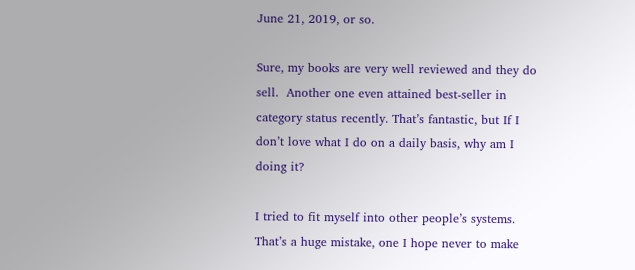June 21, 2019, or so.

Sure, my books are very well reviewed and they do sell.  Another one even attained best-seller in category status recently. That’s fantastic, but If I don’t love what I do on a daily basis, why am I doing it?

I tried to fit myself into other people’s systems. That’s a huge mistake, one I hope never to make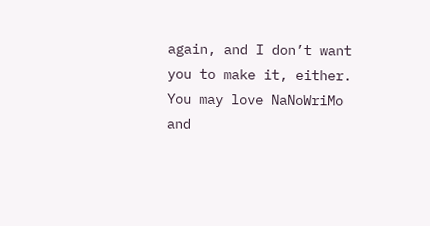again, and I don’t want you to make it, either. You may love NaNoWriMo and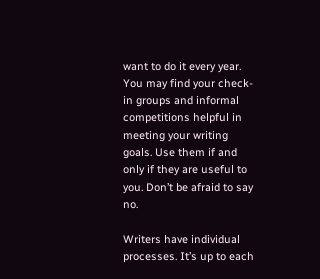want to do it every year. You may find your check-in groups and informal competitions helpful in meeting your writing goals. Use them if and only if they are useful to you. Don’t be afraid to say no.

Writers have individual processes. It’s up to each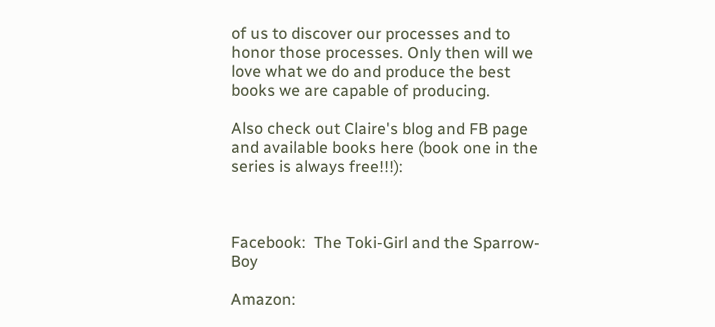of us to discover our processes and to honor those processes. Only then will we love what we do and produce the best books we are capable of producing.

Also check out Claire's blog and FB page and available books here (book one in the series is always free!!!):



Facebook:  The Toki-Girl and the Sparrow-Boy

Amazon: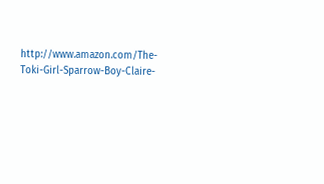http://www.amazon.com/The-Toki-Girl-Sparrow-Boy-Claire-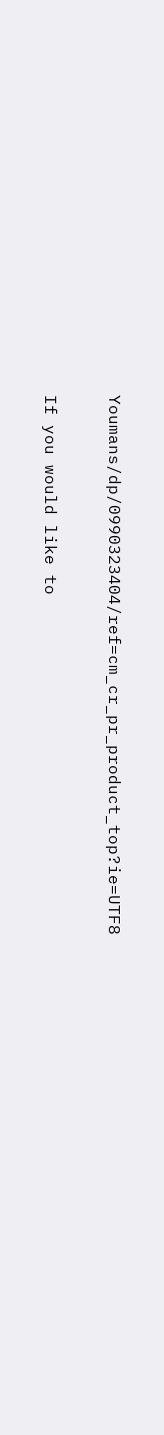Youmans/dp/0990323404/ref=cm_cr_pr_product_top?ie=UTF8

If you would like to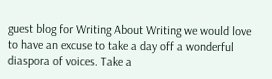guest blog for Writing About Writing we would love to have an excuse to take a day off a wonderful diaspora of voices. Take a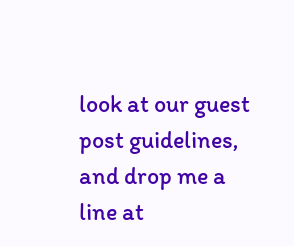look at our guest post guidelines, and drop me a line at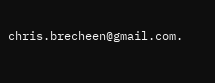chris.brecheen@gmail.com.